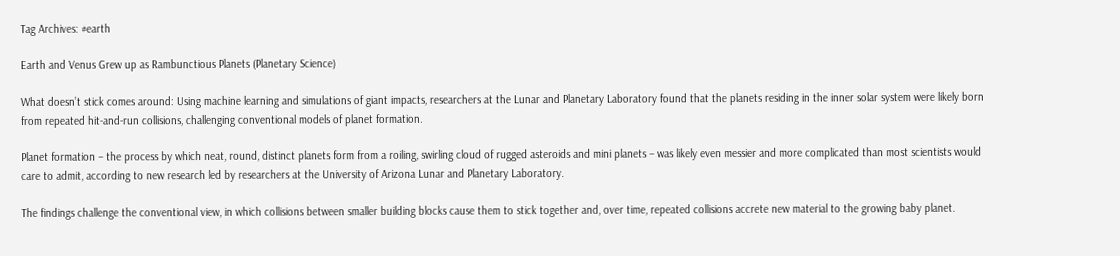Tag Archives: #earth

Earth and Venus Grew up as Rambunctious Planets (Planetary Science)

What doesn’t stick comes around: Using machine learning and simulations of giant impacts, researchers at the Lunar and Planetary Laboratory found that the planets residing in the inner solar system were likely born from repeated hit-and-run collisions, challenging conventional models of planet formation.

Planet formation – the process by which neat, round, distinct planets form from a roiling, swirling cloud of rugged asteroids and mini planets – was likely even messier and more complicated than most scientists would care to admit, according to new research led by researchers at the University of Arizona Lunar and Planetary Laboratory.

The findings challenge the conventional view, in which collisions between smaller building blocks cause them to stick together and, over time, repeated collisions accrete new material to the growing baby planet.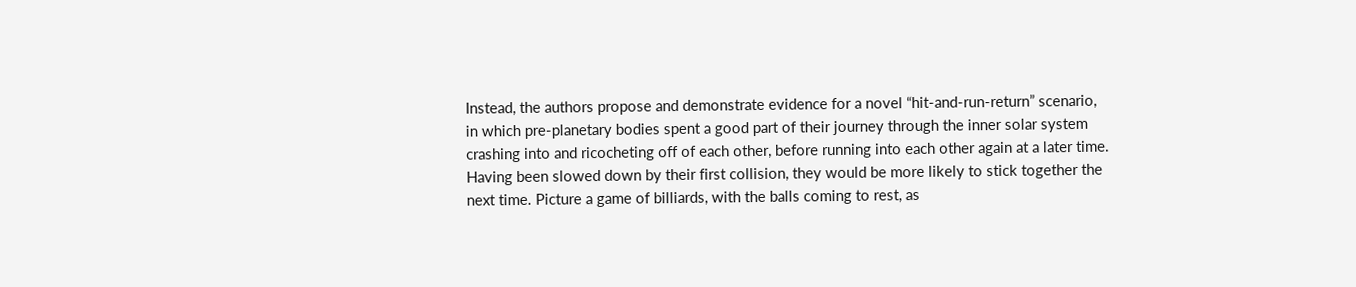Instead, the authors propose and demonstrate evidence for a novel “hit-and-run-return” scenario, in which pre-planetary bodies spent a good part of their journey through the inner solar system crashing into and ricocheting off of each other, before running into each other again at a later time. Having been slowed down by their first collision, they would be more likely to stick together the next time. Picture a game of billiards, with the balls coming to rest, as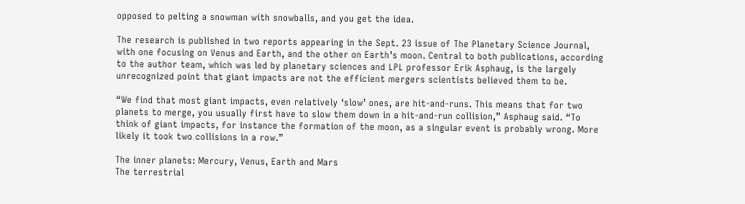opposed to pelting a snowman with snowballs, and you get the idea.

The research is published in two reports appearing in the Sept. 23 issue of The Planetary Science Journal, with one focusing on Venus and Earth, and the other on Earth’s moon. Central to both publications, according to the author team, which was led by planetary sciences and LPL professor Erik Asphaug, is the largely unrecognized point that giant impacts are not the efficient mergers scientists believed them to be.

“We find that most giant impacts, even relatively ‘slow’ ones, are hit-and-runs. This means that for two planets to merge, you usually first have to slow them down in a hit-and-run collision,” Asphaug said. “To think of giant impacts, for instance the formation of the moon, as a singular event is probably wrong. More likely it took two collisions in a row.”

The inner planets: Mercury, Venus, Earth and Mars
The terrestrial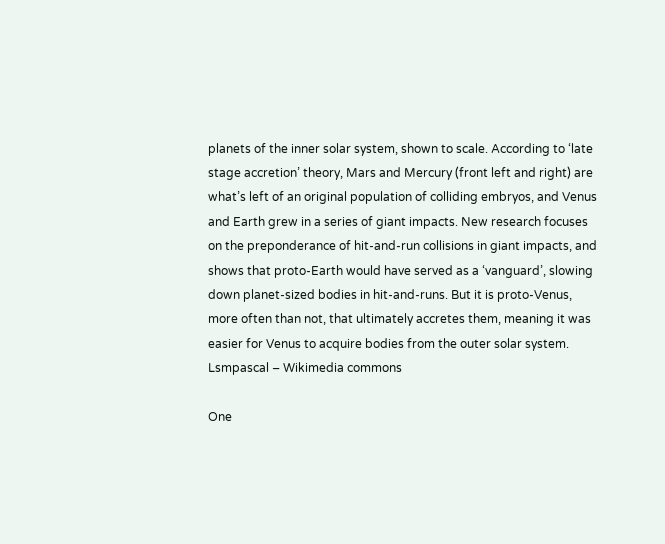planets of the inner solar system, shown to scale. According to ‘late stage accretion’ theory, Mars and Mercury (front left and right) are what’s left of an original population of colliding embryos, and Venus and Earth grew in a series of giant impacts. New research focuses on the preponderance of hit-and-run collisions in giant impacts, and shows that proto-Earth would have served as a ‘vanguard’, slowing down planet-sized bodies in hit-and-runs. But it is proto-Venus, more often than not, that ultimately accretes them, meaning it was easier for Venus to acquire bodies from the outer solar system. Lsmpascal – Wikimedia commons

One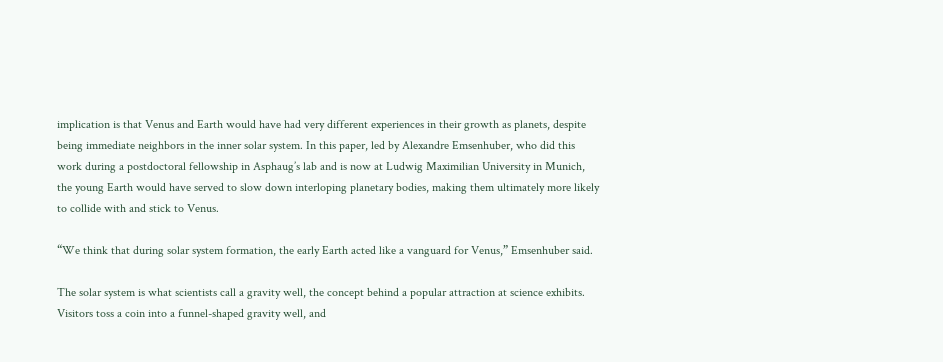implication is that Venus and Earth would have had very different experiences in their growth as planets, despite being immediate neighbors in the inner solar system. In this paper, led by Alexandre Emsenhuber, who did this work during a postdoctoral fellowship in Asphaug’s lab and is now at Ludwig Maximilian University in Munich, the young Earth would have served to slow down interloping planetary bodies, making them ultimately more likely to collide with and stick to Venus.

“We think that during solar system formation, the early Earth acted like a vanguard for Venus,” Emsenhuber said.

The solar system is what scientists call a gravity well, the concept behind a popular attraction at science exhibits. Visitors toss a coin into a funnel-shaped gravity well, and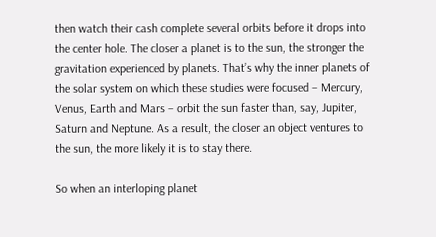then watch their cash complete several orbits before it drops into the center hole. The closer a planet is to the sun, the stronger the gravitation experienced by planets. That’s why the inner planets of the solar system on which these studies were focused – Mercury, Venus, Earth and Mars – orbit the sun faster than, say, Jupiter, Saturn and Neptune. As a result, the closer an object ventures to the sun, the more likely it is to stay there.

So when an interloping planet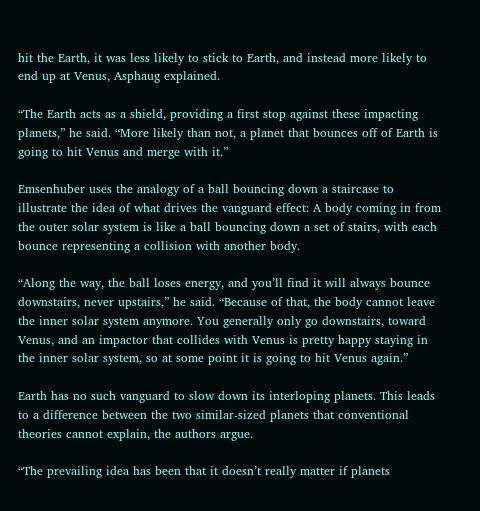hit the Earth, it was less likely to stick to Earth, and instead more likely to end up at Venus, Asphaug explained.

“The Earth acts as a shield, providing a first stop against these impacting planets,” he said. “More likely than not, a planet that bounces off of Earth is going to hit Venus and merge with it.”

Emsenhuber uses the analogy of a ball bouncing down a staircase to illustrate the idea of what drives the vanguard effect: A body coming in from the outer solar system is like a ball bouncing down a set of stairs, with each bounce representing a collision with another body.

“Along the way, the ball loses energy, and you’ll find it will always bounce downstairs, never upstairs,” he said. “Because of that, the body cannot leave the inner solar system anymore. You generally only go downstairs, toward Venus, and an impactor that collides with Venus is pretty happy staying in the inner solar system, so at some point it is going to hit Venus again.”

Earth has no such vanguard to slow down its interloping planets. This leads to a difference between the two similar-sized planets that conventional theories cannot explain, the authors argue.

“The prevailing idea has been that it doesn’t really matter if planets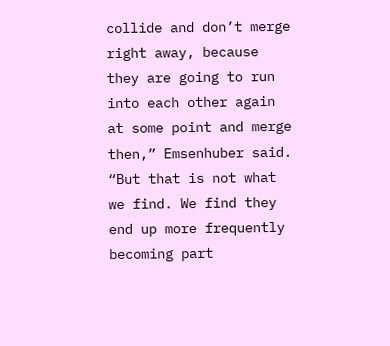collide and don’t merge right away, because they are going to run into each other again at some point and merge then,” Emsenhuber said. “But that is not what we find. We find they end up more frequently becoming part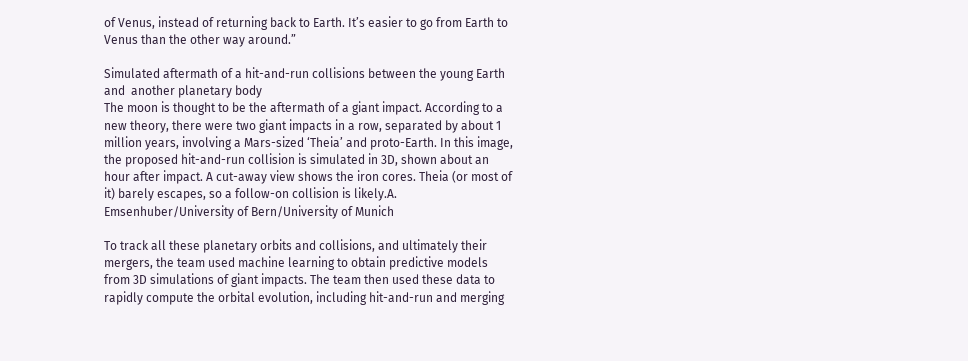of Venus, instead of returning back to Earth. It’s easier to go from Earth to Venus than the other way around.”

Simulated aftermath of a hit-and-run collisions between the young Earth and  another planetary body
The moon is thought to be the aftermath of a giant impact. According to a new theory, there were two giant impacts in a row, separated by about 1 million years, involving a Mars-sized ‘Theia’ and proto-Earth. In this image, the proposed hit-and-run collision is simulated in 3D, shown about an hour after impact. A cut-away view shows the iron cores. Theia (or most of it) barely escapes, so a follow-on collision is likely.A. Emsenhuber/University of Bern/University of Munich

To track all these planetary orbits and collisions, and ultimately their mergers, the team used machine learning to obtain predictive models from 3D simulations of giant impacts. The team then used these data to rapidly compute the orbital evolution, including hit-and-run and merging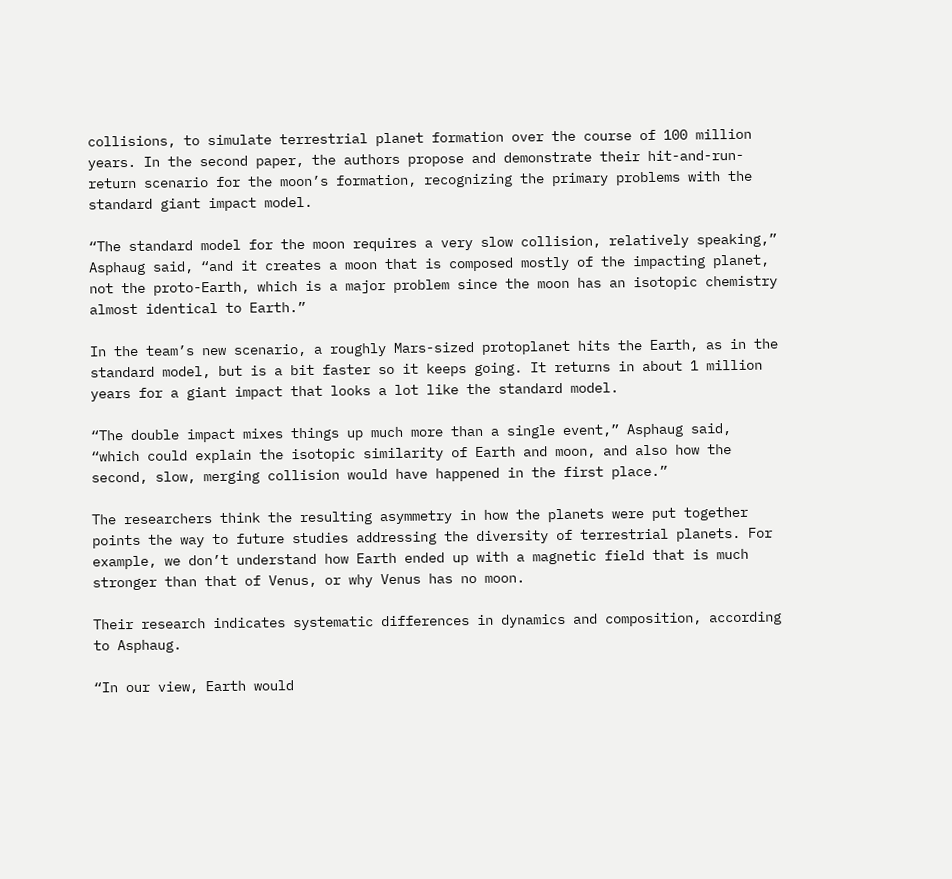collisions, to simulate terrestrial planet formation over the course of 100 million years. In the second paper, the authors propose and demonstrate their hit-and-run-return scenario for the moon’s formation, recognizing the primary problems with the standard giant impact model.

“The standard model for the moon requires a very slow collision, relatively speaking,” Asphaug said, “and it creates a moon that is composed mostly of the impacting planet, not the proto-Earth, which is a major problem since the moon has an isotopic chemistry almost identical to Earth.”

In the team’s new scenario, a roughly Mars-sized protoplanet hits the Earth, as in the standard model, but is a bit faster so it keeps going. It returns in about 1 million years for a giant impact that looks a lot like the standard model.

“The double impact mixes things up much more than a single event,” Asphaug said, “which could explain the isotopic similarity of Earth and moon, and also how the second, slow, merging collision would have happened in the first place.”

The researchers think the resulting asymmetry in how the planets were put together points the way to future studies addressing the diversity of terrestrial planets. For example, we don’t understand how Earth ended up with a magnetic field that is much stronger than that of Venus, or why Venus has no moon.

Their research indicates systematic differences in dynamics and composition, according to Asphaug.

“In our view, Earth would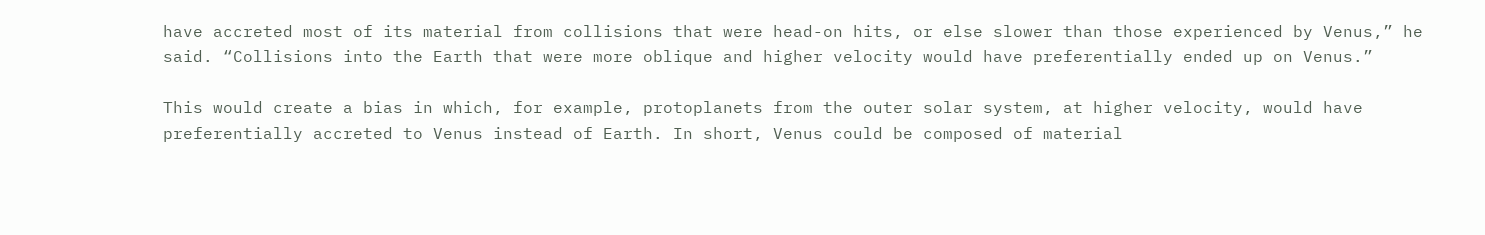have accreted most of its material from collisions that were head-on hits, or else slower than those experienced by Venus,” he said. “Collisions into the Earth that were more oblique and higher velocity would have preferentially ended up on Venus.”

This would create a bias in which, for example, protoplanets from the outer solar system, at higher velocity, would have preferentially accreted to Venus instead of Earth. In short, Venus could be composed of material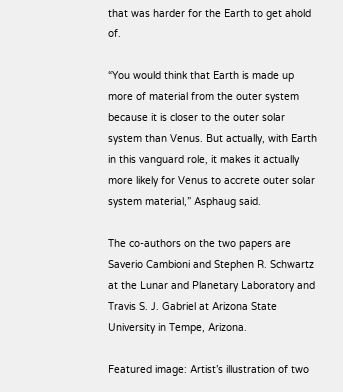that was harder for the Earth to get ahold of.

“You would think that Earth is made up more of material from the outer system because it is closer to the outer solar system than Venus. But actually, with Earth in this vanguard role, it makes it actually more likely for Venus to accrete outer solar system material,” Asphaug said.

The co-authors on the two papers are Saverio Cambioni and Stephen R. Schwartz at the Lunar and Planetary Laboratory and Travis S. J. Gabriel at Arizona State University in Tempe, Arizona.

Featured image: Artist’s illustration of two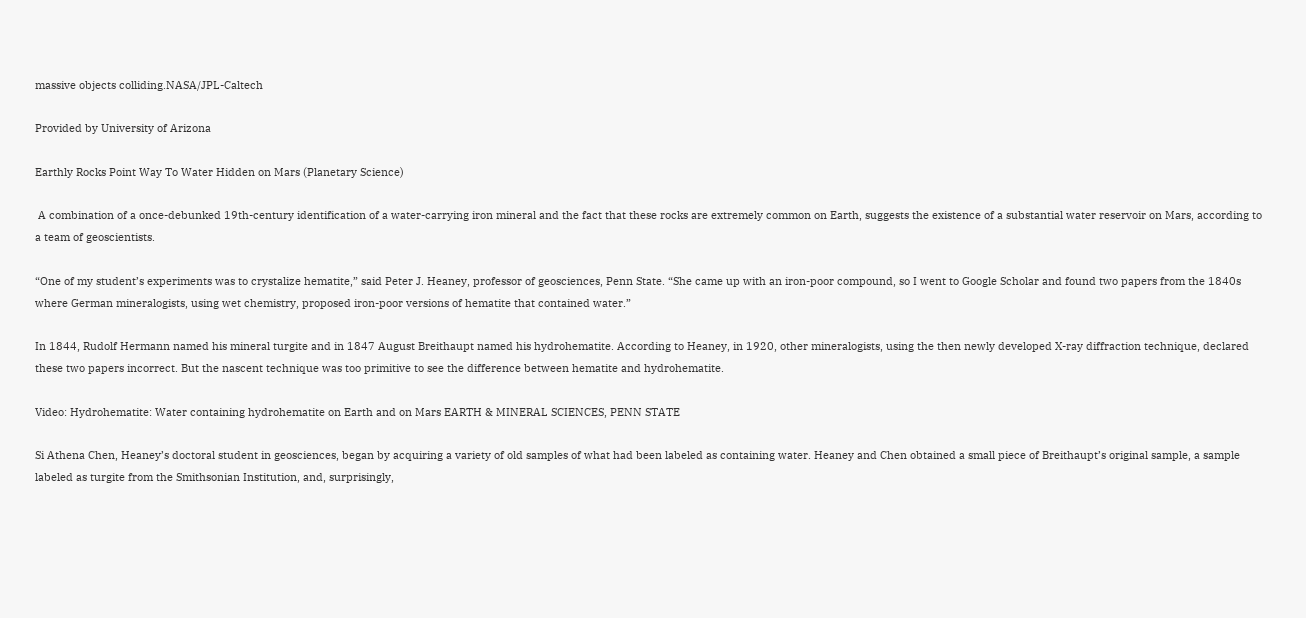massive objects colliding.NASA/JPL-Caltech

Provided by University of Arizona

Earthly Rocks Point Way To Water Hidden on Mars (Planetary Science)

 A combination of a once-debunked 19th-century identification of a water-carrying iron mineral and the fact that these rocks are extremely common on Earth, suggests the existence of a substantial water reservoir on Mars, according to a team of geoscientists.

“One of my student’s experiments was to crystalize hematite,” said Peter J. Heaney, professor of geosciences, Penn State. “She came up with an iron-poor compound, so I went to Google Scholar and found two papers from the 1840s where German mineralogists, using wet chemistry, proposed iron-poor versions of hematite that contained water.”

In 1844, Rudolf Hermann named his mineral turgite and in 1847 August Breithaupt named his hydrohematite. According to Heaney, in 1920, other mineralogists, using the then newly developed X-ray diffraction technique, declared these two papers incorrect. But the nascent technique was too primitive to see the difference between hematite and hydrohematite.

Video: Hydrohematite: Water containing hydrohematite on Earth and on Mars EARTH & MINERAL SCIENCES, PENN STATE

Si Athena Chen, Heaney’s doctoral student in geosciences, began by acquiring a variety of old samples of what had been labeled as containing water. Heaney and Chen obtained a small piece of Breithaupt’s original sample, a sample labeled as turgite from the Smithsonian Institution, and, surprisingly,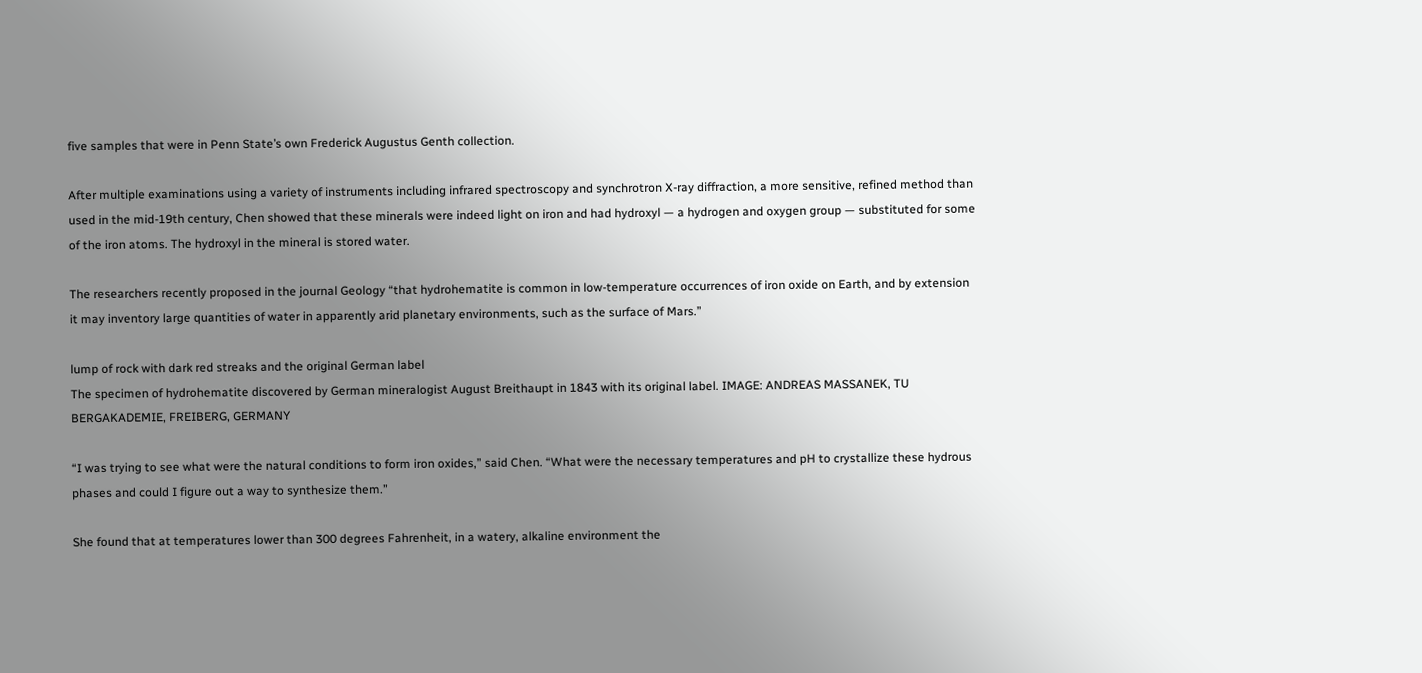five samples that were in Penn State’s own Frederick Augustus Genth collection.

After multiple examinations using a variety of instruments including infrared spectroscopy and synchrotron X-ray diffraction, a more sensitive, refined method than used in the mid-19th century, Chen showed that these minerals were indeed light on iron and had hydroxyl — a hydrogen and oxygen group — substituted for some of the iron atoms. The hydroxyl in the mineral is stored water.

The researchers recently proposed in the journal Geology “that hydrohematite is common in low-temperature occurrences of iron oxide on Earth, and by extension it may inventory large quantities of water in apparently arid planetary environments, such as the surface of Mars.”

lump of rock with dark red streaks and the original German label
The specimen of hydrohematite discovered by German mineralogist August Breithaupt in 1843 with its original label. IMAGE: ANDREAS MASSANEK, TU BERGAKADEMIE, FREIBERG, GERMANY

“I was trying to see what were the natural conditions to form iron oxides,” said Chen. “What were the necessary temperatures and pH to crystallize these hydrous phases and could I figure out a way to synthesize them.”

She found that at temperatures lower than 300 degrees Fahrenheit, in a watery, alkaline environment the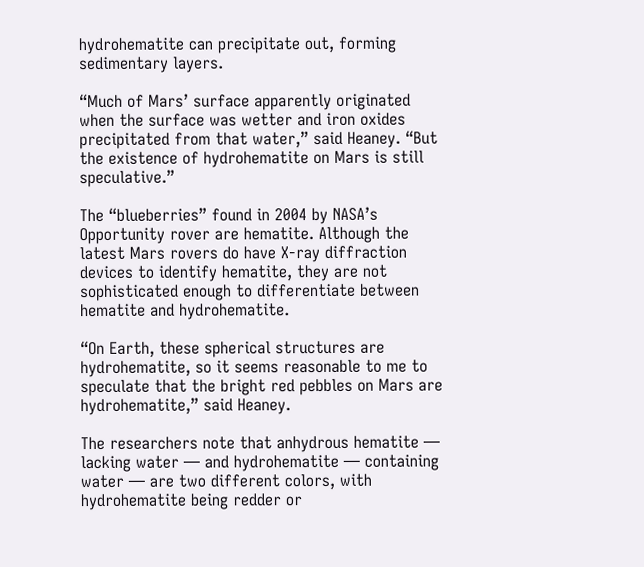hydrohematite can precipitate out, forming sedimentary layers.

“Much of Mars’ surface apparently originated when the surface was wetter and iron oxides precipitated from that water,” said Heaney. “But the existence of hydrohematite on Mars is still speculative.”

The “blueberries” found in 2004 by NASA’s Opportunity rover are hematite. Although the latest Mars rovers do have X-ray diffraction devices to identify hematite, they are not sophisticated enough to differentiate between hematite and hydrohematite.

“On Earth, these spherical structures are hydrohematite, so it seems reasonable to me to speculate that the bright red pebbles on Mars are hydrohematite,” said Heaney.

The researchers note that anhydrous hematite — lacking water — and hydrohematite — containing water — are two different colors, with hydrohematite being redder or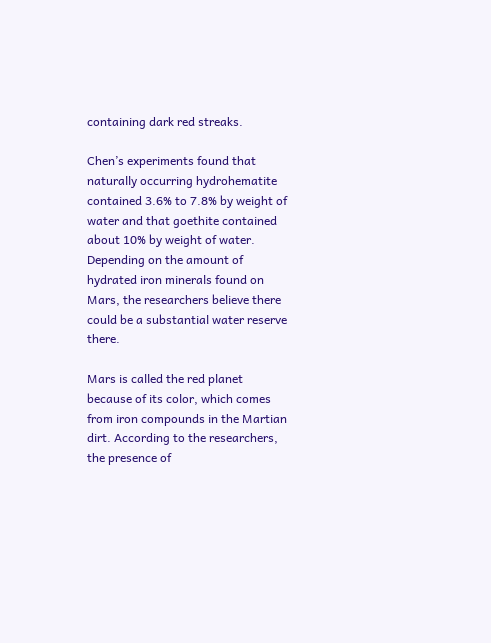containing dark red streaks.

Chen’s experiments found that naturally occurring hydrohematite contained 3.6% to 7.8% by weight of water and that goethite contained about 10% by weight of water. Depending on the amount of hydrated iron minerals found on Mars, the researchers believe there could be a substantial water reserve there.

Mars is called the red planet because of its color, which comes from iron compounds in the Martian dirt. According to the researchers, the presence of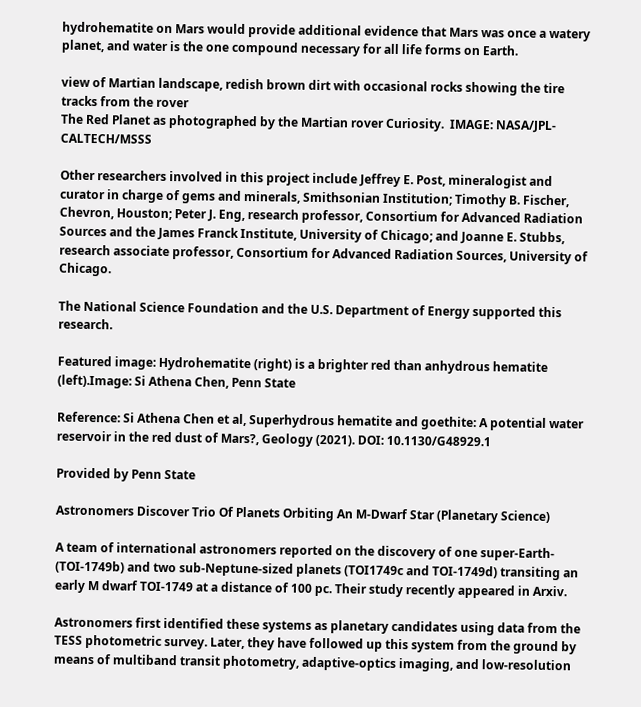hydrohematite on Mars would provide additional evidence that Mars was once a watery planet, and water is the one compound necessary for all life forms on Earth.

view of Martian landscape, redish brown dirt with occasional rocks showing the tire tracks from the rover
The Red Planet as photographed by the Martian rover Curiosity.  IMAGE: NASA/JPL-CALTECH/MSSS

Other researchers involved in this project include Jeffrey E. Post, mineralogist and curator in charge of gems and minerals, Smithsonian Institution; Timothy B. Fischer, Chevron, Houston; Peter J. Eng, research professor, Consortium for Advanced Radiation Sources and the James Franck Institute, University of Chicago; and Joanne E. Stubbs, research associate professor, Consortium for Advanced Radiation Sources, University of Chicago.

The National Science Foundation and the U.S. Department of Energy supported this research.

Featured image: Hydrohematite (right) is a brighter red than anhydrous hematite (left).Image: Si Athena Chen, Penn State

Reference: Si Athena Chen et al, Superhydrous hematite and goethite: A potential water reservoir in the red dust of Mars?, Geology (2021). DOI: 10.1130/G48929.1

Provided by Penn State

Astronomers Discover Trio Of Planets Orbiting An M-Dwarf Star (Planetary Science)

A team of international astronomers reported on the discovery of one super-Earth- (TOI-1749b) and two sub-Neptune-sized planets (TOI1749c and TOI-1749d) transiting an early M dwarf TOI-1749 at a distance of 100 pc. Their study recently appeared in Arxiv.

Astronomers first identified these systems as planetary candidates using data from the TESS photometric survey. Later, they have followed up this system from the ground by means of multiband transit photometry, adaptive-optics imaging, and low-resolution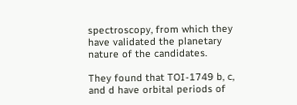spectroscopy, from which they have validated the planetary nature of the candidates.

They found that TOI-1749 b, c, and d have orbital periods of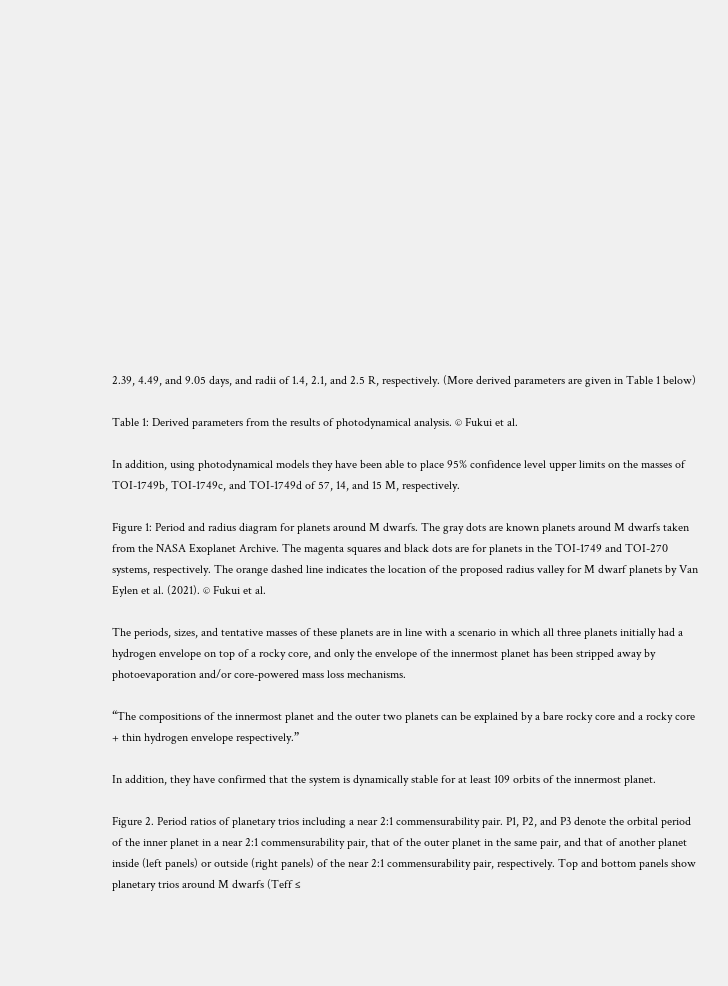2.39, 4.49, and 9.05 days, and radii of 1.4, 2.1, and 2.5 R, respectively. (More derived parameters are given in Table 1 below)

Table 1: Derived parameters from the results of photodynamical analysis. © Fukui et al.

In addition, using photodynamical models they have been able to place 95% confidence level upper limits on the masses of TOI-1749b, TOI-1749c, and TOI-1749d of 57, 14, and 15 M, respectively.

Figure 1: Period and radius diagram for planets around M dwarfs. The gray dots are known planets around M dwarfs taken from the NASA Exoplanet Archive. The magenta squares and black dots are for planets in the TOI-1749 and TOI-270 systems, respectively. The orange dashed line indicates the location of the proposed radius valley for M dwarf planets by Van Eylen et al. (2021). © Fukui et al.

The periods, sizes, and tentative masses of these planets are in line with a scenario in which all three planets initially had a hydrogen envelope on top of a rocky core, and only the envelope of the innermost planet has been stripped away by photoevaporation and/or core-powered mass loss mechanisms.

“The compositions of the innermost planet and the outer two planets can be explained by a bare rocky core and a rocky core + thin hydrogen envelope respectively.”

In addition, they have confirmed that the system is dynamically stable for at least 109 orbits of the innermost planet.

Figure 2. Period ratios of planetary trios including a near 2:1 commensurability pair. P1, P2, and P3 denote the orbital period of the inner planet in a near 2:1 commensurability pair, that of the outer planet in the same pair, and that of another planet inside (left panels) or outside (right panels) of the near 2:1 commensurability pair, respectively. Top and bottom panels show planetary trios around M dwarfs (Teff ≤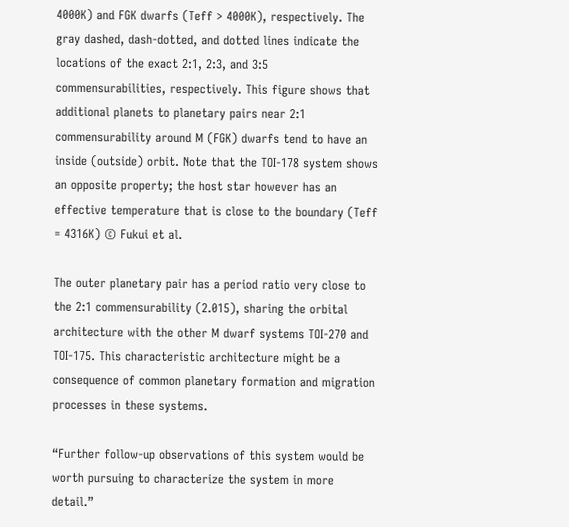4000K) and FGK dwarfs (Teff > 4000K), respectively. The gray dashed, dash-dotted, and dotted lines indicate the locations of the exact 2:1, 2:3, and 3:5 commensurabilities, respectively. This figure shows that additional planets to planetary pairs near 2:1 commensurability around M (FGK) dwarfs tend to have an inside (outside) orbit. Note that the TOI-178 system shows an opposite property; the host star however has an effective temperature that is close to the boundary (Teff = 4316K) © Fukui et al.

The outer planetary pair has a period ratio very close to the 2:1 commensurability (2.015), sharing the orbital architecture with the other M dwarf systems TOI-270 and TOI-175. This characteristic architecture might be a consequence of common planetary formation and migration processes in these systems.

“Further follow-up observations of this system would be worth pursuing to characterize the system in more detail.”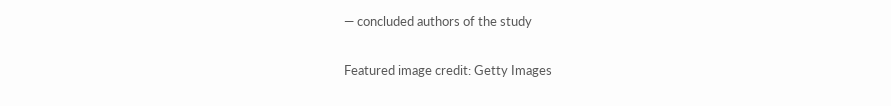— concluded authors of the study

Featured image credit: Getty Images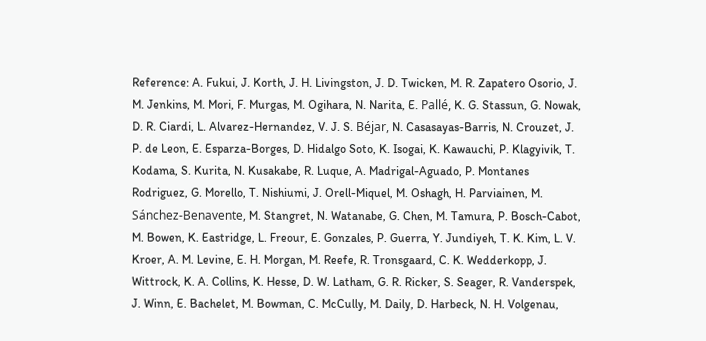Reference: A. Fukui, J. Korth, J. H. Livingston, J. D. Twicken, M. R. Zapatero Osorio, J. M. Jenkins, M. Mori, F. Murgas, M. Ogihara, N. Narita, E. Pallé, K. G. Stassun, G. Nowak, D. R. Ciardi, L. Alvarez-Hernandez, V. J. S. Béjar, N. Casasayas-Barris, N. Crouzet, J. P. de Leon, E. Esparza-Borges, D. Hidalgo Soto, K. Isogai, K. Kawauchi, P. Klagyivik, T. Kodama, S. Kurita, N. Kusakabe, R. Luque, A. Madrigal-Aguado, P. Montanes Rodriguez, G. Morello, T. Nishiumi, J. Orell-Miquel, M. Oshagh, H. Parviainen, M. Sánchez-Benavente, M. Stangret, N. Watanabe, G. Chen, M. Tamura, P. Bosch-Cabot, M. Bowen, K. Eastridge, L. Freour, E. Gonzales, P. Guerra, Y. Jundiyeh, T. K. Kim, L. V. Kroer, A. M. Levine, E. H. Morgan, M. Reefe, R. Tronsgaard, C. K. Wedderkopp, J. Wittrock, K. A. Collins, K. Hesse, D. W. Latham, G. R. Ricker, S. Seager, R. Vanderspek, J. Winn, E. Bachelet, M. Bowman, C. McCully, M. Daily, D. Harbeck, N. H. Volgenau,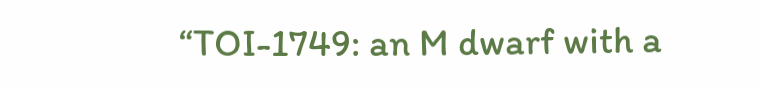“TOI-1749: an M dwarf with a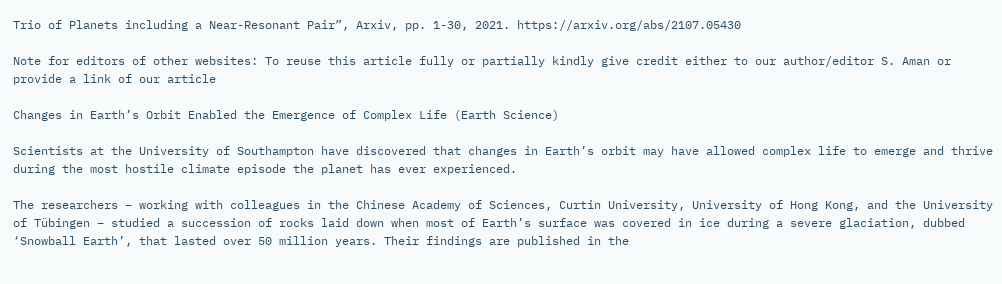Trio of Planets including a Near-Resonant Pair”, Arxiv, pp. 1-30, 2021. https://arxiv.org/abs/2107.05430

Note for editors of other websites: To reuse this article fully or partially kindly give credit either to our author/editor S. Aman or provide a link of our article

Changes in Earth’s Orbit Enabled the Emergence of Complex Life (Earth Science)

Scientists at the University of Southampton have discovered that changes in Earth’s orbit may have allowed complex life to emerge and thrive during the most hostile climate episode the planet has ever experienced.

The researchers – working with colleagues in the Chinese Academy of Sciences, Curtin University, University of Hong Kong, and the University of Tübingen – studied a succession of rocks laid down when most of Earth’s surface was covered in ice during a severe glaciation, dubbed ‘Snowball Earth’, that lasted over 50 million years. Their findings are published in the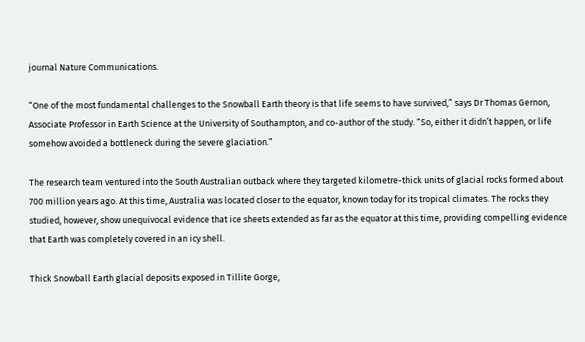journal Nature Communications.

“One of the most fundamental challenges to the Snowball Earth theory is that life seems to have survived,” says Dr Thomas Gernon, Associate Professor in Earth Science at the University of Southampton, and co-author of the study. “So, either it didn’t happen, or life somehow avoided a bottleneck during the severe glaciation.”

The research team ventured into the South Australian outback where they targeted kilometre-thick units of glacial rocks formed about 700 million years ago. At this time, Australia was located closer to the equator, known today for its tropical climates. The rocks they studied, however, show unequivocal evidence that ice sheets extended as far as the equator at this time, providing compelling evidence that Earth was completely covered in an icy shell.

Thick Snowball Earth glacial deposits exposed in Tillite Gorge,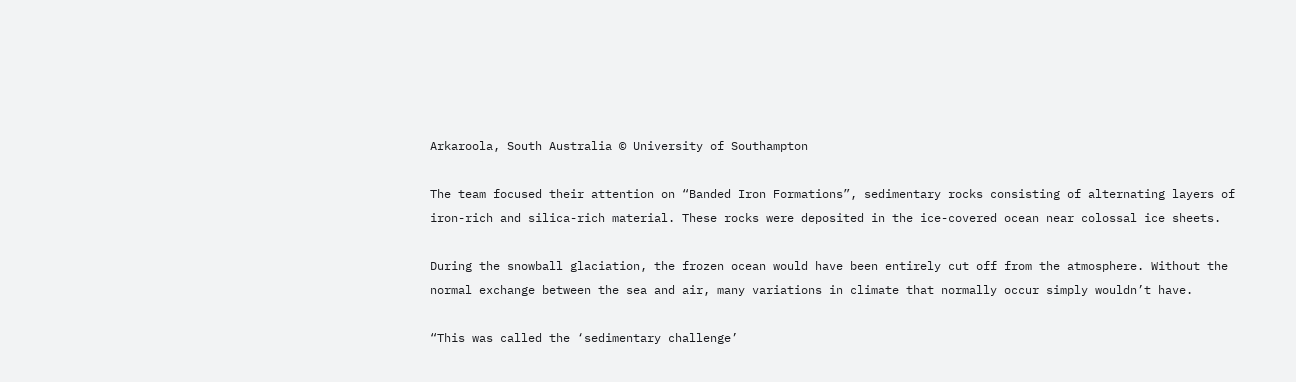Arkaroola, South Australia © University of Southampton

The team focused their attention on “Banded Iron Formations”, sedimentary rocks consisting of alternating layers of iron-rich and silica-rich material. These rocks were deposited in the ice-covered ocean near colossal ice sheets.

During the snowball glaciation, the frozen ocean would have been entirely cut off from the atmosphere. Without the normal exchange between the sea and air, many variations in climate that normally occur simply wouldn’t have.

“This was called the ‘sedimentary challenge’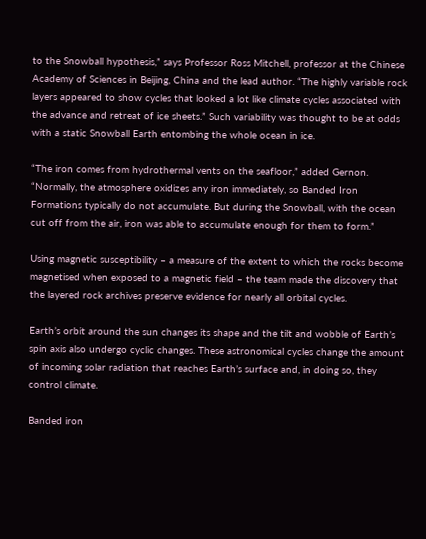to the Snowball hypothesis,” says Professor Ross Mitchell, professor at the Chinese Academy of Sciences in Beijing, China and the lead author. “The highly variable rock layers appeared to show cycles that looked a lot like climate cycles associated with the advance and retreat of ice sheets.” Such variability was thought to be at odds with a static Snowball Earth entombing the whole ocean in ice.

“The iron comes from hydrothermal vents on the seafloor,” added Gernon. “Normally, the atmosphere oxidizes any iron immediately, so Banded Iron Formations typically do not accumulate. But during the Snowball, with the ocean cut off from the air, iron was able to accumulate enough for them to form.”

Using magnetic susceptibility – a measure of the extent to which the rocks become magnetised when exposed to a magnetic field – the team made the discovery that the layered rock archives preserve evidence for nearly all orbital cycles.

Earth’s orbit around the sun changes its shape and the tilt and wobble of Earth’s spin axis also undergo cyclic changes. These astronomical cycles change the amount of incoming solar radiation that reaches Earth’s surface and, in doing so, they control climate.

Banded iron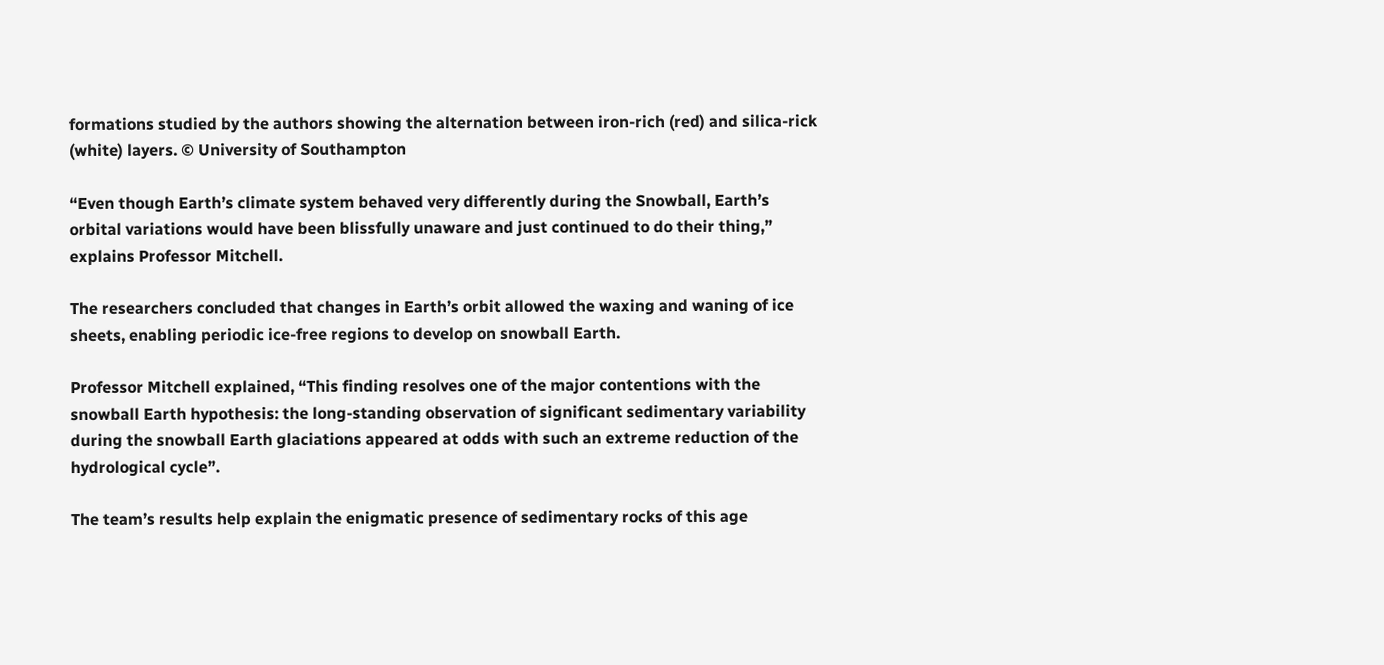formations studied by the authors showing the alternation between iron-rich (red) and silica-rick (white) layers. © University of Southampton

“Even though Earth’s climate system behaved very differently during the Snowball, Earth’s orbital variations would have been blissfully unaware and just continued to do their thing,” explains Professor Mitchell.

The researchers concluded that changes in Earth’s orbit allowed the waxing and waning of ice sheets, enabling periodic ice-free regions to develop on snowball Earth.

Professor Mitchell explained, “This finding resolves one of the major contentions with the snowball Earth hypothesis: the long-standing observation of significant sedimentary variability during the snowball Earth glaciations appeared at odds with such an extreme reduction of the hydrological cycle”.

The team’s results help explain the enigmatic presence of sedimentary rocks of this age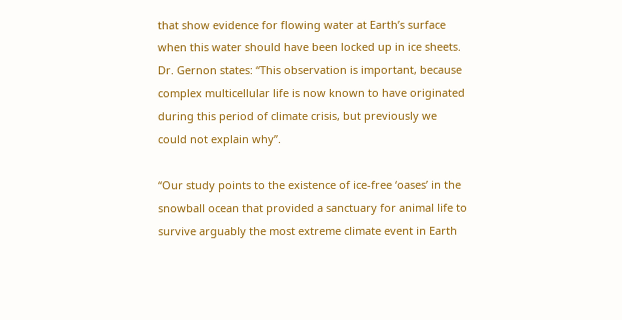that show evidence for flowing water at Earth’s surface when this water should have been locked up in ice sheets. Dr. Gernon states: “This observation is important, because complex multicellular life is now known to have originated during this period of climate crisis, but previously we could not explain why”.

“Our study points to the existence of ice-free ‘oases’ in the snowball ocean that provided a sanctuary for animal life to survive arguably the most extreme climate event in Earth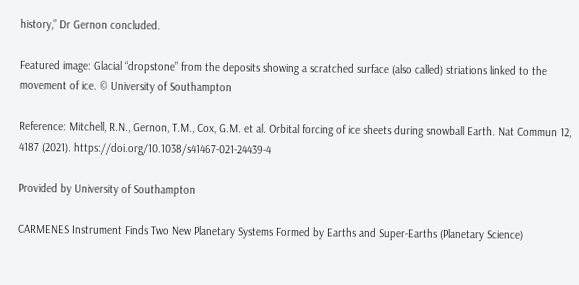history,” Dr Gernon concluded.

Featured image: Glacial “dropstone” from the deposits showing a scratched surface (also called) striations linked to the movement of ice. © University of Southampton

Reference: Mitchell, R.N., Gernon, T.M., Cox, G.M. et al. Orbital forcing of ice sheets during snowball Earth. Nat Commun 12, 4187 (2021). https://doi.org/10.1038/s41467-021-24439-4

Provided by University of Southampton

CARMENES Instrument Finds Two New Planetary Systems Formed by Earths and Super-Earths (Planetary Science)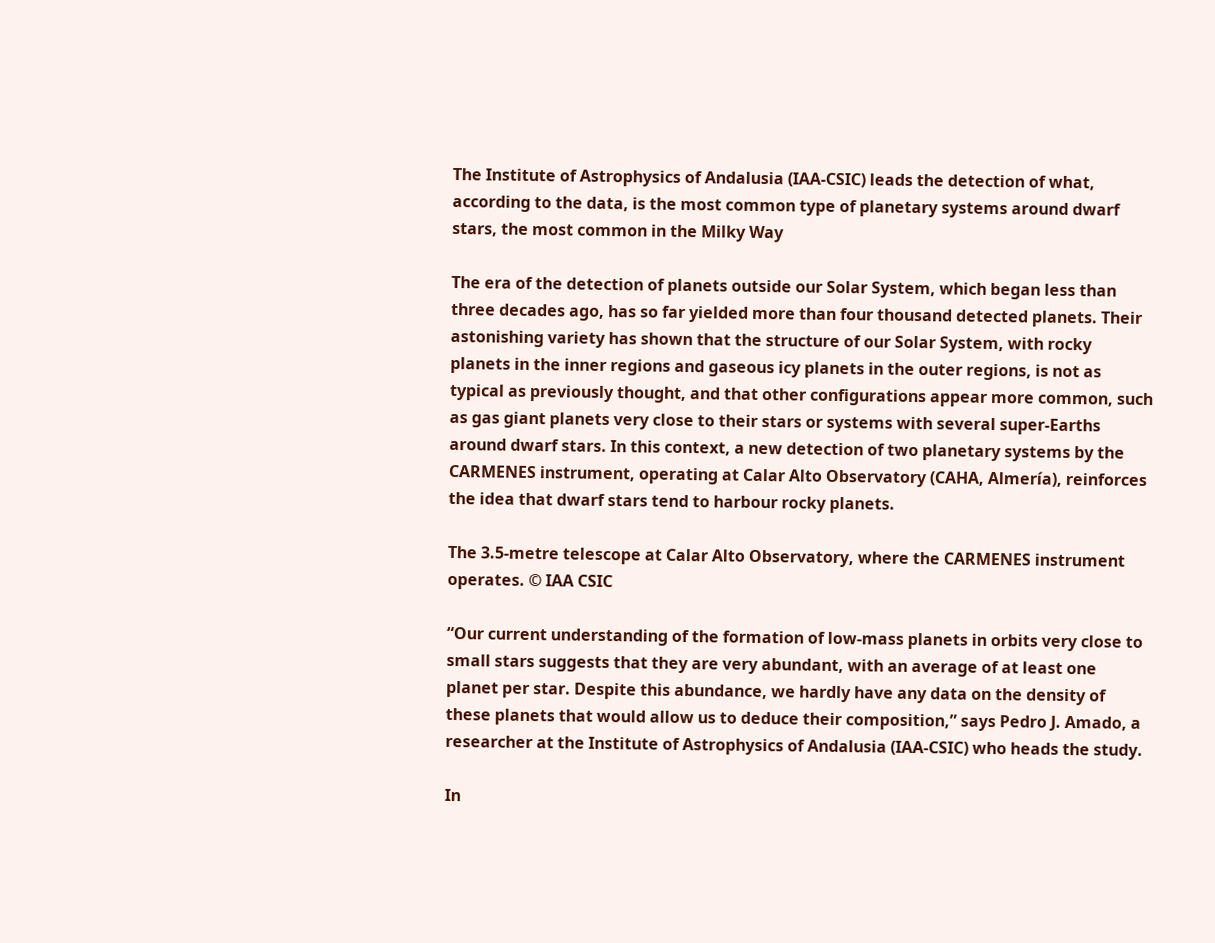The Institute of Astrophysics of Andalusia (IAA-CSIC) leads the detection of what, according to the data, is the most common type of planetary systems around dwarf stars, the most common in the Milky Way

The era of the detection of planets outside our Solar System, which began less than three decades ago, has so far yielded more than four thousand detected planets. Their astonishing variety has shown that the structure of our Solar System, with rocky planets in the inner regions and gaseous icy planets in the outer regions, is not as typical as previously thought, and that other configurations appear more common, such as gas giant planets very close to their stars or systems with several super-Earths around dwarf stars. In this context, a new detection of two planetary systems by the CARMENES instrument, operating at Calar Alto Observatory (CAHA, Almería), reinforces the idea that dwarf stars tend to harbour rocky planets.

The 3.5-metre telescope at Calar Alto Observatory, where the CARMENES instrument operates. © IAA CSIC

“Our current understanding of the formation of low-mass planets in orbits very close to small stars suggests that they are very abundant, with an average of at least one planet per star. Despite this abundance, we hardly have any data on the density of these planets that would allow us to deduce their composition,” says Pedro J. Amado, a researcher at the Institute of Astrophysics of Andalusia (IAA-CSIC) who heads the study.

In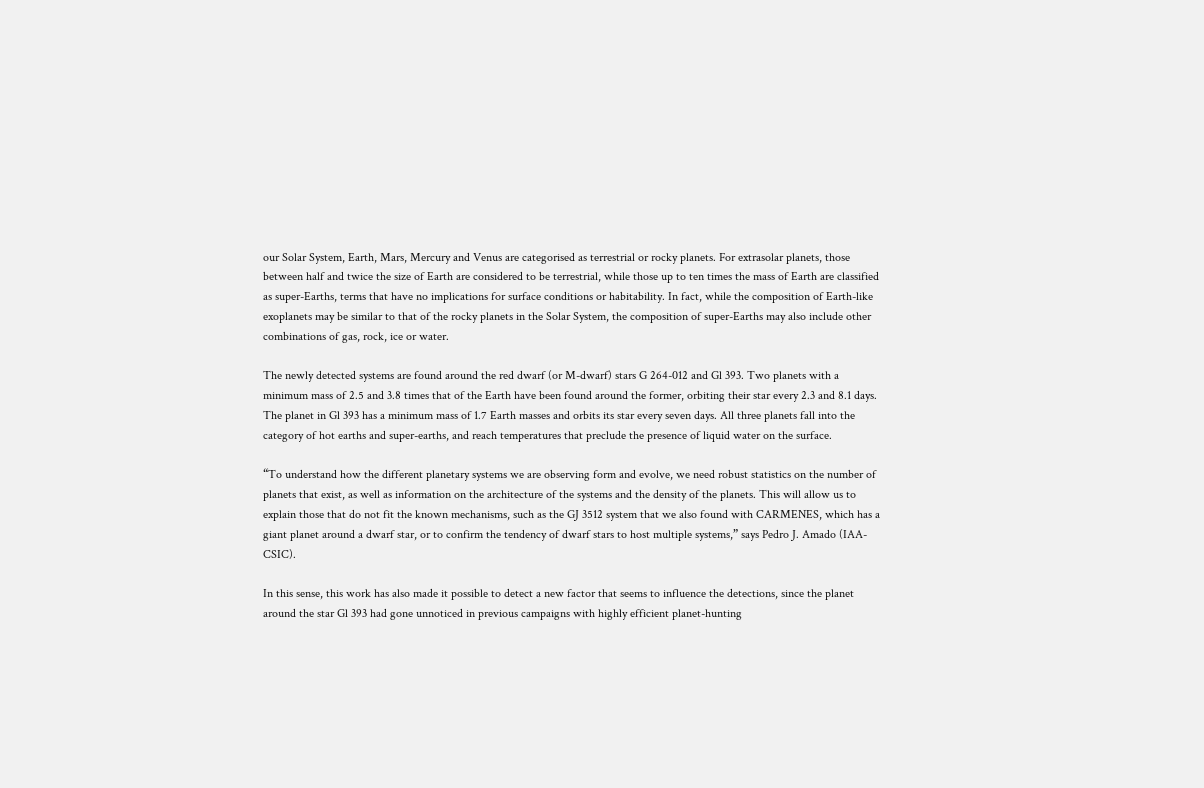our Solar System, Earth, Mars, Mercury and Venus are categorised as terrestrial or rocky planets. For extrasolar planets, those between half and twice the size of Earth are considered to be terrestrial, while those up to ten times the mass of Earth are classified as super-Earths, terms that have no implications for surface conditions or habitability. In fact, while the composition of Earth-like exoplanets may be similar to that of the rocky planets in the Solar System, the composition of super-Earths may also include other combinations of gas, rock, ice or water.

The newly detected systems are found around the red dwarf (or M-dwarf) stars G 264-012 and Gl 393. Two planets with a minimum mass of 2.5 and 3.8 times that of the Earth have been found around the former, orbiting their star every 2.3 and 8.1 days. The planet in Gl 393 has a minimum mass of 1.7 Earth masses and orbits its star every seven days. All three planets fall into the category of hot earths and super-earths, and reach temperatures that preclude the presence of liquid water on the surface.

“To understand how the different planetary systems we are observing form and evolve, we need robust statistics on the number of planets that exist, as well as information on the architecture of the systems and the density of the planets. This will allow us to explain those that do not fit the known mechanisms, such as the GJ 3512 system that we also found with CARMENES, which has a giant planet around a dwarf star, or to confirm the tendency of dwarf stars to host multiple systems,” says Pedro J. Amado (IAA-CSIC).

In this sense, this work has also made it possible to detect a new factor that seems to influence the detections, since the planet around the star Gl 393 had gone unnoticed in previous campaigns with highly efficient planet-hunting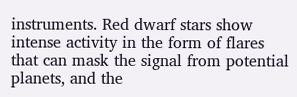instruments. Red dwarf stars show intense activity in the form of flares that can mask the signal from potential planets, and the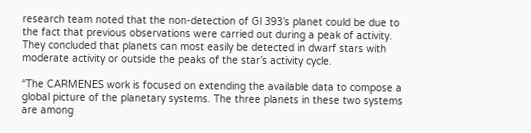research team noted that the non-detection of Gl 393’s planet could be due to the fact that previous observations were carried out during a peak of activity. They concluded that planets can most easily be detected in dwarf stars with moderate activity or outside the peaks of the star’s activity cycle.

“The CARMENES work is focused on extending the available data to compose a global picture of the planetary systems. The three planets in these two systems are among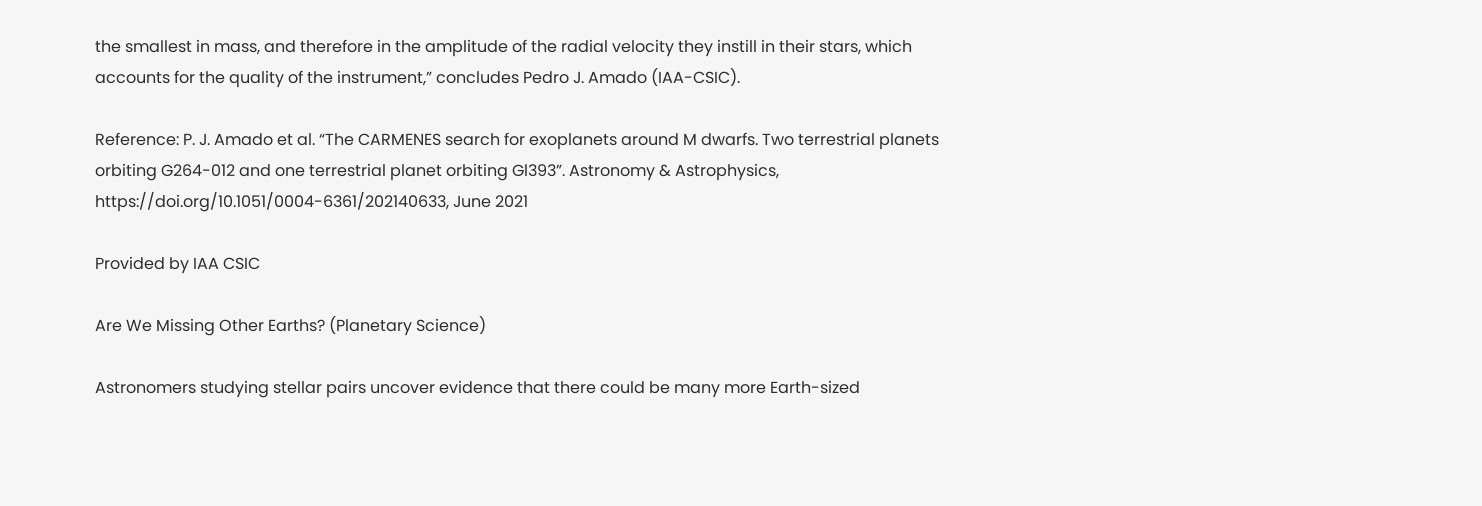the smallest in mass, and therefore in the amplitude of the radial velocity they instill in their stars, which accounts for the quality of the instrument,” concludes Pedro J. Amado (IAA-CSIC).

Reference: P. J. Amado et al. “The CARMENES search for exoplanets around M dwarfs. Two terrestrial planets orbiting G264-012 and one terrestrial planet orbiting Gl393”. Astronomy & Astrophysics, https://doi.org/10.1051/0004-6361/202140633, June 2021

Provided by IAA CSIC

Are We Missing Other Earths? (Planetary Science)

Astronomers studying stellar pairs uncover evidence that there could be many more Earth-sized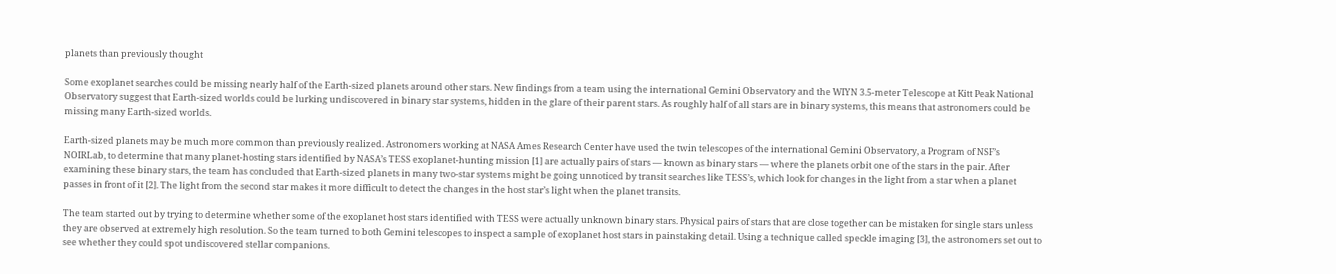planets than previously thought

Some exoplanet searches could be missing nearly half of the Earth-sized planets around other stars. New findings from a team using the international Gemini Observatory and the WIYN 3.5-meter Telescope at Kitt Peak National Observatory suggest that Earth-sized worlds could be lurking undiscovered in binary star systems, hidden in the glare of their parent stars. As roughly half of all stars are in binary systems, this means that astronomers could be missing many Earth-sized worlds.

Earth-sized planets may be much more common than previously realized. Astronomers working at NASA Ames Research Center have used the twin telescopes of the international Gemini Observatory, a Program of NSF’s NOIRLab, to determine that many planet-hosting stars identified by NASA’s TESS exoplanet-hunting mission [1] are actually pairs of stars — known as binary stars — where the planets orbit one of the stars in the pair. After examining these binary stars, the team has concluded that Earth-sized planets in many two-star systems might be going unnoticed by transit searches like TESS’s, which look for changes in the light from a star when a planet passes in front of it [2]. The light from the second star makes it more difficult to detect the changes in the host star’s light when the planet transits.

The team started out by trying to determine whether some of the exoplanet host stars identified with TESS were actually unknown binary stars. Physical pairs of stars that are close together can be mistaken for single stars unless they are observed at extremely high resolution. So the team turned to both Gemini telescopes to inspect a sample of exoplanet host stars in painstaking detail. Using a technique called speckle imaging [3], the astronomers set out to see whether they could spot undiscovered stellar companions.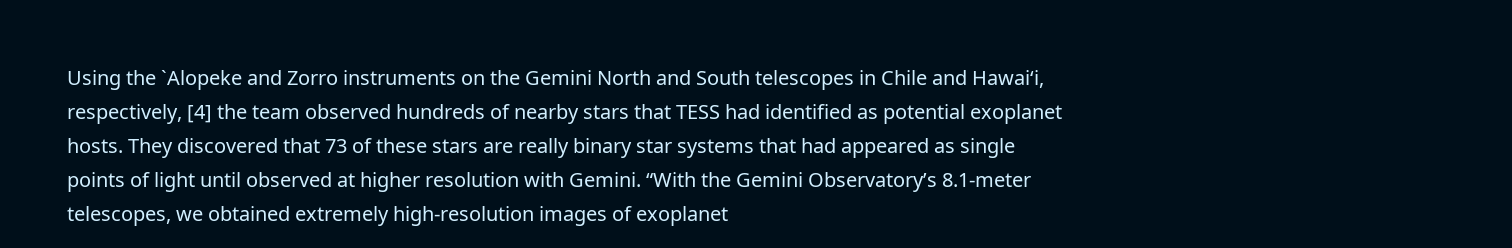Using the `Alopeke and Zorro instruments on the Gemini North and South telescopes in Chile and Hawai‘i, respectively, [4] the team observed hundreds of nearby stars that TESS had identified as potential exoplanet hosts. They discovered that 73 of these stars are really binary star systems that had appeared as single points of light until observed at higher resolution with Gemini. “With the Gemini Observatory’s 8.1-meter telescopes, we obtained extremely high-resolution images of exoplanet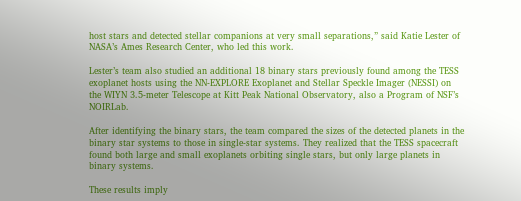host stars and detected stellar companions at very small separations,” said Katie Lester of NASA’s Ames Research Center, who led this work.

Lester’s team also studied an additional 18 binary stars previously found among the TESS exoplanet hosts using the NN-EXPLORE Exoplanet and Stellar Speckle Imager (NESSI) on the WIYN 3.5-meter Telescope at Kitt Peak National Observatory, also a Program of NSF’s NOIRLab.

After identifying the binary stars, the team compared the sizes of the detected planets in the binary star systems to those in single-star systems. They realized that the TESS spacecraft found both large and small exoplanets orbiting single stars, but only large planets in binary systems.

These results imply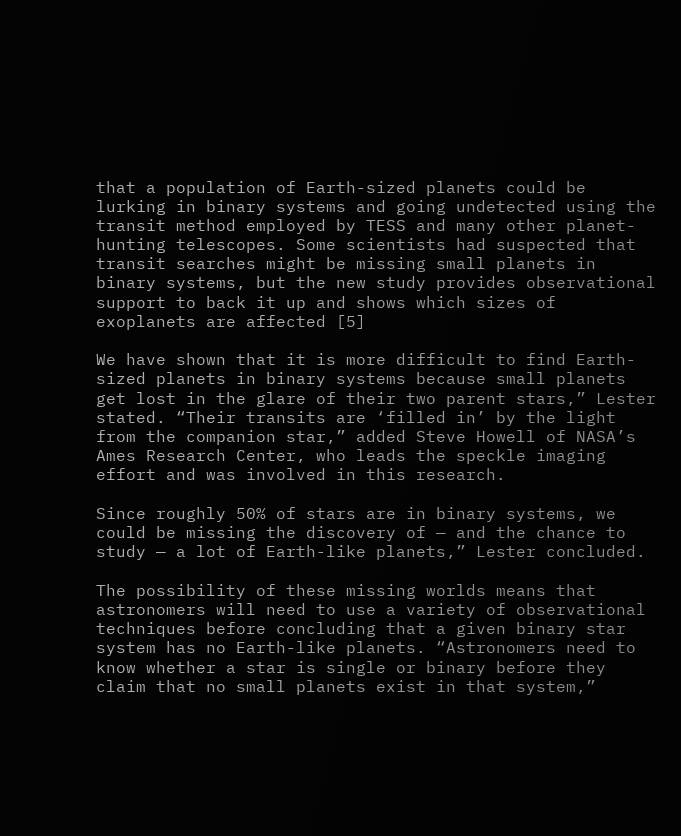that a population of Earth-sized planets could be lurking in binary systems and going undetected using the transit method employed by TESS and many other planet-hunting telescopes. Some scientists had suspected that transit searches might be missing small planets in binary systems, but the new study provides observational support to back it up and shows which sizes of exoplanets are affected [5]

We have shown that it is more difficult to find Earth-sized planets in binary systems because small planets get lost in the glare of their two parent stars,” Lester stated. “Their transits are ‘filled in’ by the light from the companion star,” added Steve Howell of NASA’s Ames Research Center, who leads the speckle imaging effort and was involved in this research.

Since roughly 50% of stars are in binary systems, we could be missing the discovery of — and the chance to study — a lot of Earth-like planets,” Lester concluded.

The possibility of these missing worlds means that astronomers will need to use a variety of observational techniques before concluding that a given binary star system has no Earth-like planets. “Astronomers need to know whether a star is single or binary before they claim that no small planets exist in that system,”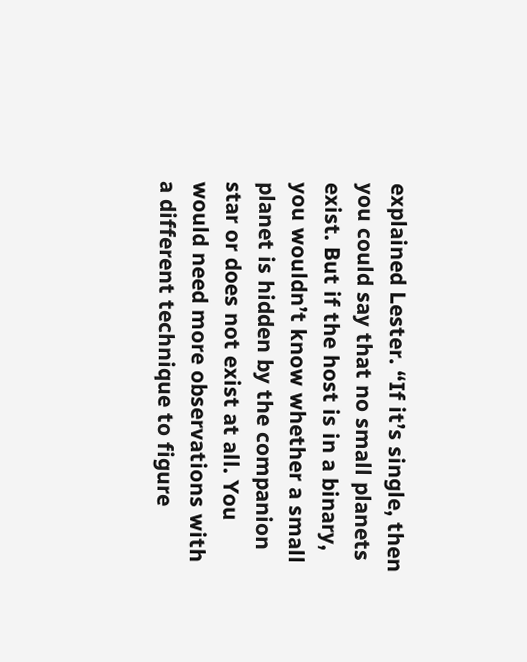explained Lester. “If it’s single, then you could say that no small planets exist. But if the host is in a binary, you wouldn’t know whether a small planet is hidden by the companion star or does not exist at all. You would need more observations with a different technique to figure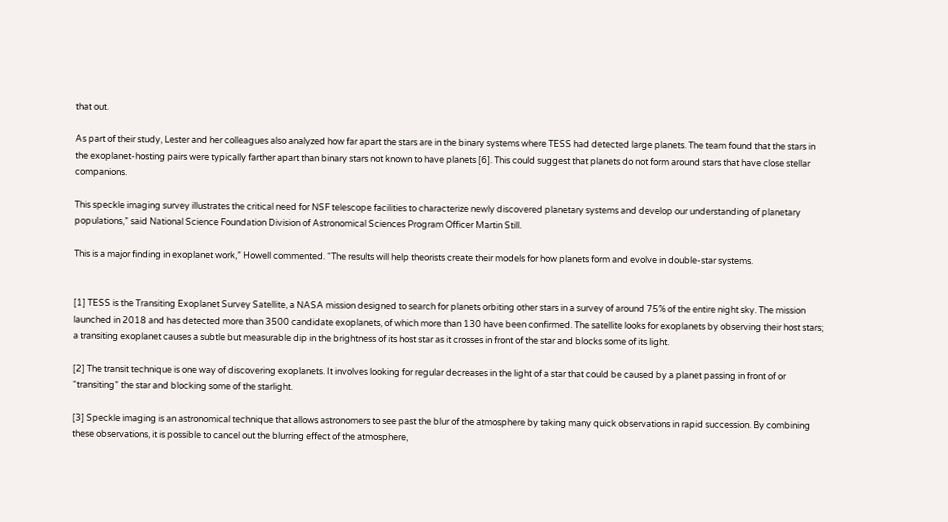that out.

As part of their study, Lester and her colleagues also analyzed how far apart the stars are in the binary systems where TESS had detected large planets. The team found that the stars in the exoplanet-hosting pairs were typically farther apart than binary stars not known to have planets [6]. This could suggest that planets do not form around stars that have close stellar companions.

This speckle imaging survey illustrates the critical need for NSF telescope facilities to characterize newly discovered planetary systems and develop our understanding of planetary populations,” said National Science Foundation Division of Astronomical Sciences Program Officer Martin Still.

This is a major finding in exoplanet work,” Howell commented. “The results will help theorists create their models for how planets form and evolve in double-star systems.


[1] TESS is the Transiting Exoplanet Survey Satellite, a NASA mission designed to search for planets orbiting other stars in a survey of around 75% of the entire night sky. The mission launched in 2018 and has detected more than 3500 candidate exoplanets, of which more than 130 have been confirmed. The satellite looks for exoplanets by observing their host stars; a transiting exoplanet causes a subtle but measurable dip in the brightness of its host star as it crosses in front of the star and blocks some of its light.

[2] The transit technique is one way of discovering exoplanets. It involves looking for regular decreases in the light of a star that could be caused by a planet passing in front of or “transiting” the star and blocking some of the starlight.

[3] Speckle imaging is an astronomical technique that allows astronomers to see past the blur of the atmosphere by taking many quick observations in rapid succession. By combining these observations, it is possible to cancel out the blurring effect of the atmosphere,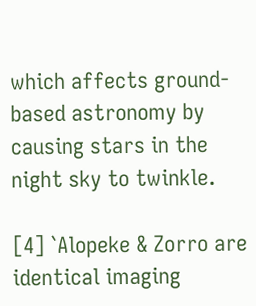which affects ground-based astronomy by causing stars in the night sky to twinkle.

[4] `Alopeke & Zorro are identical imaging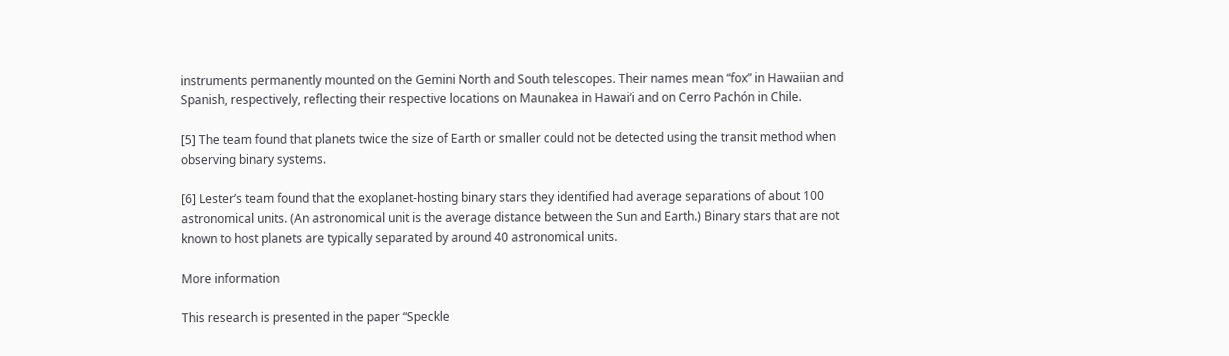instruments permanently mounted on the Gemini North and South telescopes. Their names mean “fox” in Hawaiian and Spanish, respectively, reflecting their respective locations on Maunakea in Hawaiʻi and on Cerro Pachón in Chile.

[5] The team found that planets twice the size of Earth or smaller could not be detected using the transit method when observing binary systems.

[6] Lester’s team found that the exoplanet-hosting binary stars they identified had average separations of about 100 astronomical units. (An astronomical unit is the average distance between the Sun and Earth.) Binary stars that are not known to host planets are typically separated by around 40 astronomical units.

More information

This research is presented in the paper “Speckle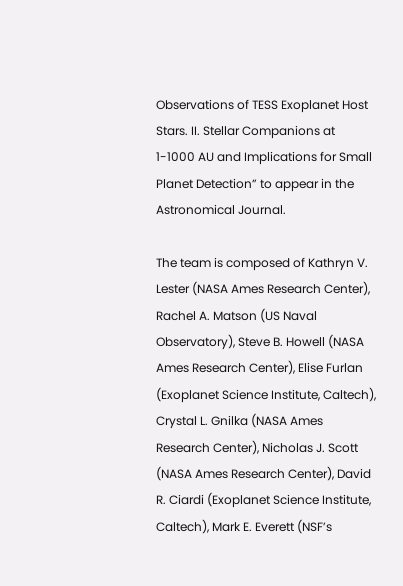Observations of TESS Exoplanet Host Stars. II. Stellar Companions at 1-1000 AU and Implications for Small Planet Detection” to appear in the Astronomical Journal.

The team is composed of Kathryn V. Lester (NASA Ames Research Center), Rachel A. Matson (US Naval Observatory), Steve B. Howell (NASA Ames Research Center), Elise Furlan (Exoplanet Science Institute, Caltech), Crystal L. Gnilka (NASA Ames Research Center), Nicholas J. Scott (NASA Ames Research Center), David R. Ciardi (Exoplanet Science Institute, Caltech), Mark E. Everett (NSF’s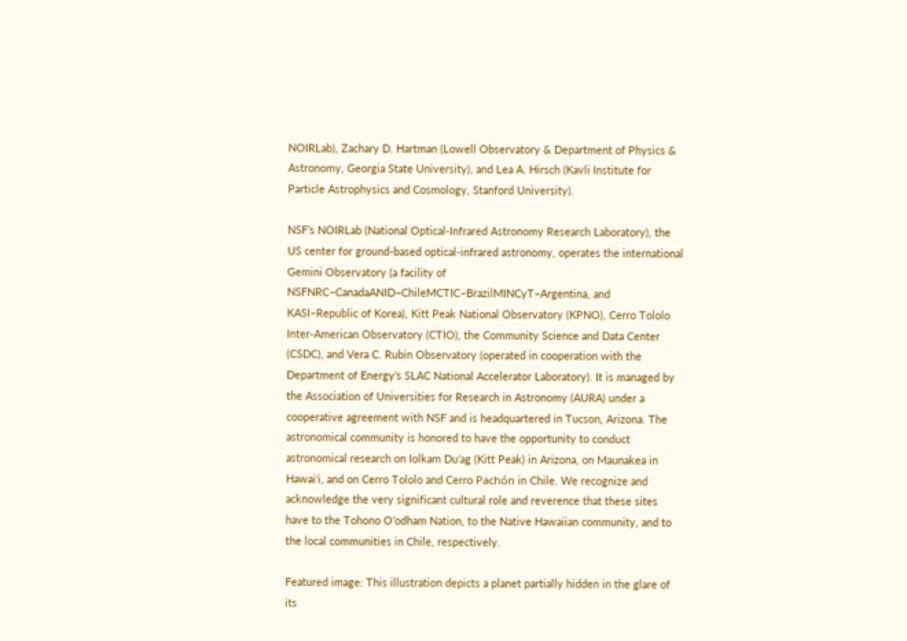NOIRLab), Zachary D. Hartman (Lowell Observatory & Department of Physics & Astronomy, Georgia State University), and Lea A. Hirsch (Kavli Institute for Particle Astrophysics and Cosmology, Stanford University).

NSF’s NOIRLab (National Optical-Infrared Astronomy Research Laboratory), the US center for ground-based optical-infrared astronomy, operates the international Gemini Observatory (a facility of NSFNRC–CanadaANID–ChileMCTIC–BrazilMINCyT–Argentina, and KASI–Republic of Korea), Kitt Peak National Observatory (KPNO), Cerro Tololo Inter-American Observatory (CTIO), the Community Science and Data Center (CSDC), and Vera C. Rubin Observatory (operated in cooperation with the Department of Energy’s SLAC National Accelerator Laboratory). It is managed by the Association of Universities for Research in Astronomy (AURA) under a cooperative agreement with NSF and is headquartered in Tucson, Arizona. The astronomical community is honored to have the opportunity to conduct astronomical research on Iolkam Du’ag (Kitt Peak) in Arizona, on Maunakea in Hawai‘i, and on Cerro Tololo and Cerro Pachón in Chile. We recognize and acknowledge the very significant cultural role and reverence that these sites have to the Tohono O’odham Nation, to the Native Hawaiian community, and to the local communities in Chile, respectively.

Featured image: This illustration depicts a planet partially hidden in the glare of its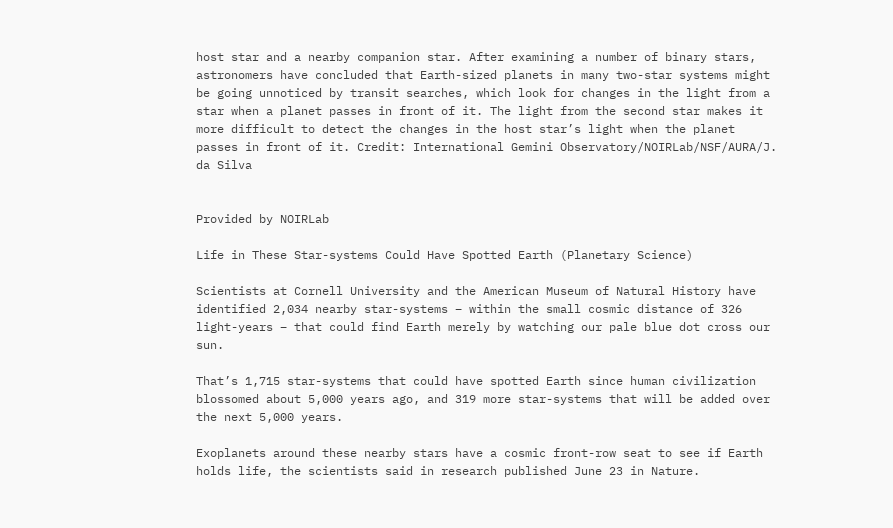host star and a nearby companion star. After examining a number of binary stars, astronomers have concluded that Earth-sized planets in many two-star systems might be going unnoticed by transit searches, which look for changes in the light from a star when a planet passes in front of it. The light from the second star makes it more difficult to detect the changes in the host star’s light when the planet passes in front of it. Credit: International Gemini Observatory/NOIRLab/NSF/AURA/J. da Silva


Provided by NOIRLab

Life in These Star-systems Could Have Spotted Earth (Planetary Science)

Scientists at Cornell University and the American Museum of Natural History have identified 2,034 nearby star-systems – within the small cosmic distance of 326 light-years – that could find Earth merely by watching our pale blue dot cross our sun.

That’s 1,715 star-systems that could have spotted Earth since human civilization blossomed about 5,000 years ago, and 319 more star-systems that will be added over the next 5,000 years.

Exoplanets around these nearby stars have a cosmic front-row seat to see if Earth holds life, the scientists said in research published June 23 in Nature.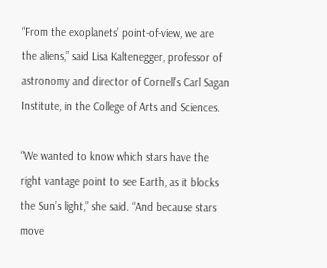“From the exoplanets’ point-of-view, we are the aliens,” said Lisa Kaltenegger, professor of astronomy and director of Cornell’s Carl Sagan Institute, in the College of Arts and Sciences.

“We wanted to know which stars have the right vantage point to see Earth, as it blocks the Sun’s light,” she said. “And because stars move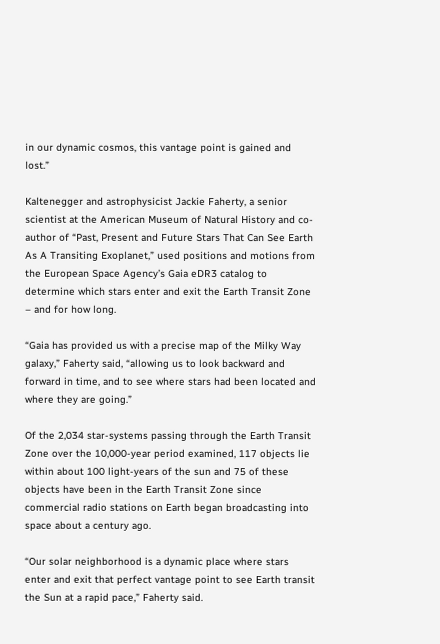in our dynamic cosmos, this vantage point is gained and lost.”

Kaltenegger and astrophysicist Jackie Faherty, a senior scientist at the American Museum of Natural History and co-author of “Past, Present and Future Stars That Can See Earth As A Transiting Exoplanet,” used positions and motions from the European Space Agency’s Gaia eDR3 catalog to determine which stars enter and exit the Earth Transit Zone – and for how long.

“Gaia has provided us with a precise map of the Milky Way galaxy,” Faherty said, “allowing us to look backward and forward in time, and to see where stars had been located and where they are going.”

Of the 2,034 star-systems passing through the Earth Transit Zone over the 10,000-year period examined, 117 objects lie within about 100 light-years of the sun and 75 of these objects have been in the Earth Transit Zone since commercial radio stations on Earth began broadcasting into space about a century ago.

“Our solar neighborhood is a dynamic place where stars enter and exit that perfect vantage point to see Earth transit the Sun at a rapid pace,” Faherty said.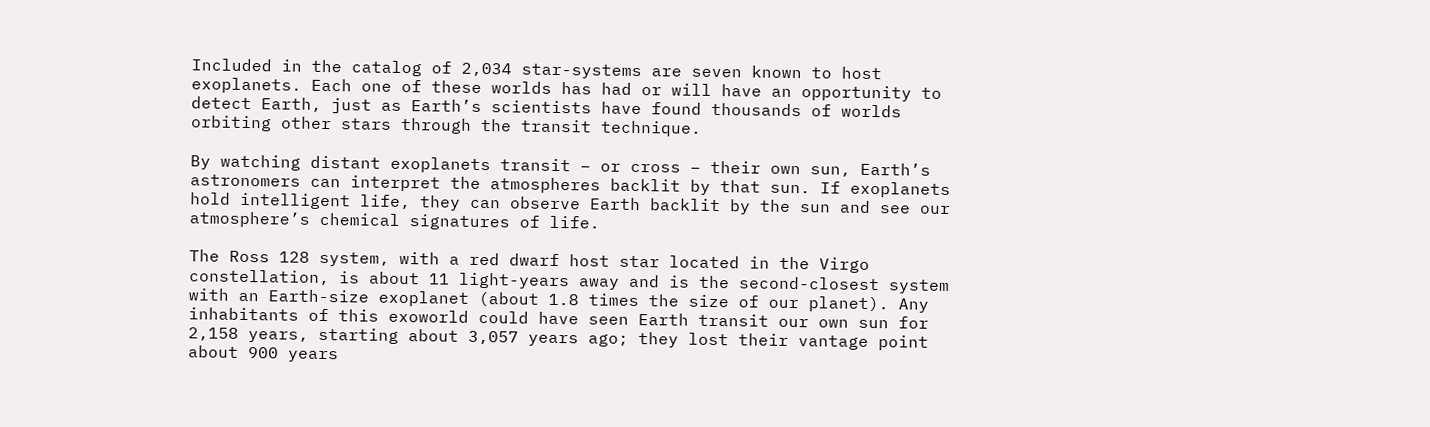Included in the catalog of 2,034 star-systems are seven known to host exoplanets. Each one of these worlds has had or will have an opportunity to detect Earth, just as Earth’s scientists have found thousands of worlds orbiting other stars through the transit technique.

By watching distant exoplanets transit – or cross – their own sun, Earth’s astronomers can interpret the atmospheres backlit by that sun. If exoplanets hold intelligent life, they can observe Earth backlit by the sun and see our atmosphere’s chemical signatures of life.

The Ross 128 system, with a red dwarf host star located in the Virgo constellation, is about 11 light-years away and is the second-closest system with an Earth-size exoplanet (about 1.8 times the size of our planet). Any inhabitants of this exoworld could have seen Earth transit our own sun for 2,158 years, starting about 3,057 years ago; they lost their vantage point about 900 years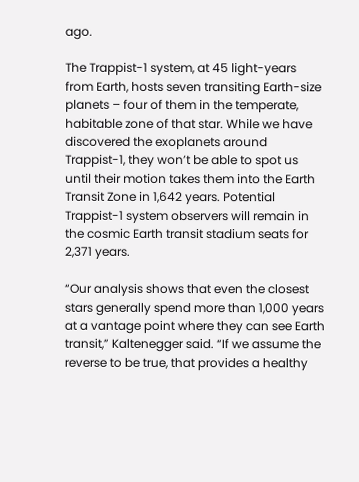ago.

The Trappist-1 system, at 45 light-years from Earth, hosts seven transiting Earth-size planets – four of them in the temperate, habitable zone of that star. While we have discovered the exoplanets around Trappist-1, they won’t be able to spot us until their motion takes them into the Earth Transit Zone in 1,642 years. Potential Trappist-1 system observers will remain in the cosmic Earth transit stadium seats for 2,371 years.

“Our analysis shows that even the closest stars generally spend more than 1,000 years at a vantage point where they can see Earth transit,” Kaltenegger said. “If we assume the reverse to be true, that provides a healthy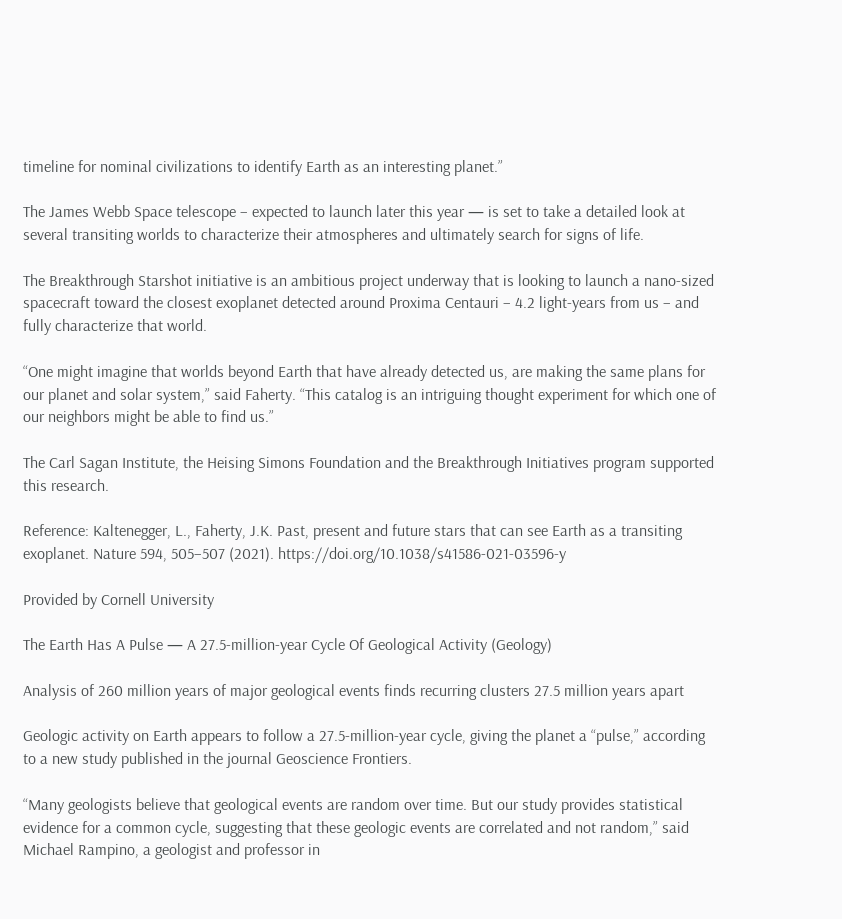timeline for nominal civilizations to identify Earth as an interesting planet.”

The James Webb Space telescope – expected to launch later this year — is set to take a detailed look at several transiting worlds to characterize their atmospheres and ultimately search for signs of life.

The Breakthrough Starshot initiative is an ambitious project underway that is looking to launch a nano-sized spacecraft toward the closest exoplanet detected around Proxima Centauri – 4.2 light-years from us – and fully characterize that world.

“One might imagine that worlds beyond Earth that have already detected us, are making the same plans for our planet and solar system,” said Faherty. “This catalog is an intriguing thought experiment for which one of our neighbors might be able to find us.”

The Carl Sagan Institute, the Heising Simons Foundation and the Breakthrough Initiatives program supported this research.

Reference: Kaltenegger, L., Faherty, J.K. Past, present and future stars that can see Earth as a transiting exoplanet. Nature 594, 505–507 (2021). https://doi.org/10.1038/s41586-021-03596-y

Provided by Cornell University

The Earth Has A Pulse — A 27.5-million-year Cycle Of Geological Activity (Geology)

Analysis of 260 million years of major geological events finds recurring clusters 27.5 million years apart

Geologic activity on Earth appears to follow a 27.5-million-year cycle, giving the planet a “pulse,” according to a new study published in the journal Geoscience Frontiers.

“Many geologists believe that geological events are random over time. But our study provides statistical evidence for a common cycle, suggesting that these geologic events are correlated and not random,” said Michael Rampino, a geologist and professor in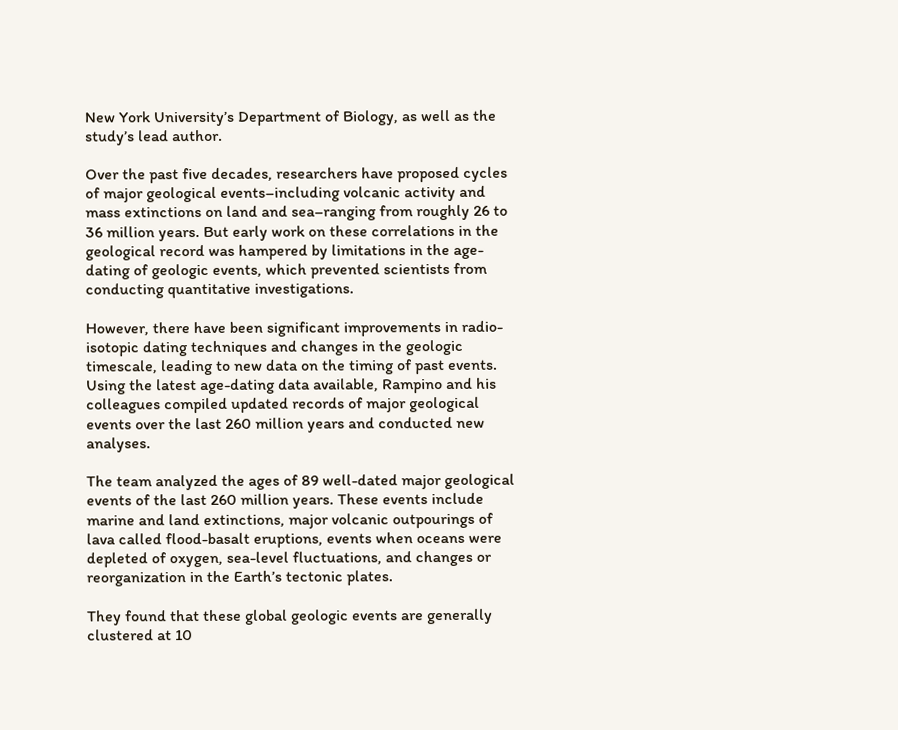New York University’s Department of Biology, as well as the study’s lead author.

Over the past five decades, researchers have proposed cycles of major geological events–including volcanic activity and mass extinctions on land and sea–ranging from roughly 26 to 36 million years. But early work on these correlations in the geological record was hampered by limitations in the age-dating of geologic events, which prevented scientists from conducting quantitative investigations.

However, there have been significant improvements in radio-isotopic dating techniques and changes in the geologic timescale, leading to new data on the timing of past events. Using the latest age-dating data available, Rampino and his colleagues compiled updated records of major geological events over the last 260 million years and conducted new analyses.

The team analyzed the ages of 89 well-dated major geological events of the last 260 million years. These events include marine and land extinctions, major volcanic outpourings of lava called flood-basalt eruptions, events when oceans were depleted of oxygen, sea-level fluctuations, and changes or reorganization in the Earth’s tectonic plates.

They found that these global geologic events are generally clustered at 10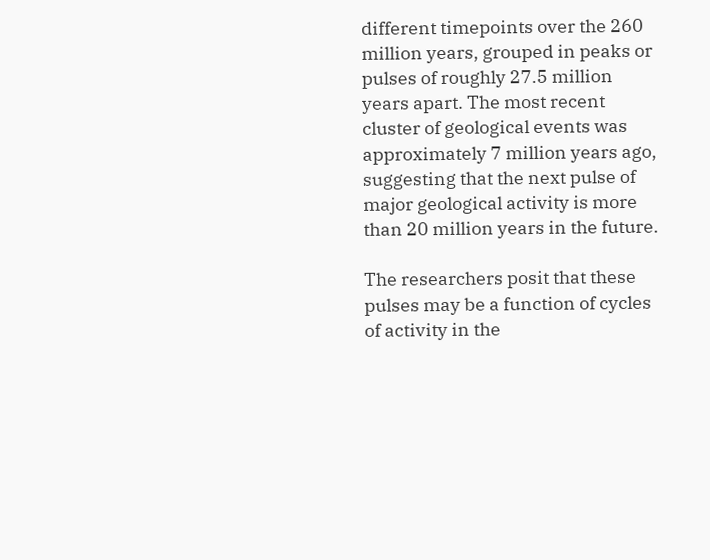different timepoints over the 260 million years, grouped in peaks or pulses of roughly 27.5 million years apart. The most recent cluster of geological events was approximately 7 million years ago, suggesting that the next pulse of major geological activity is more than 20 million years in the future.

The researchers posit that these pulses may be a function of cycles of activity in the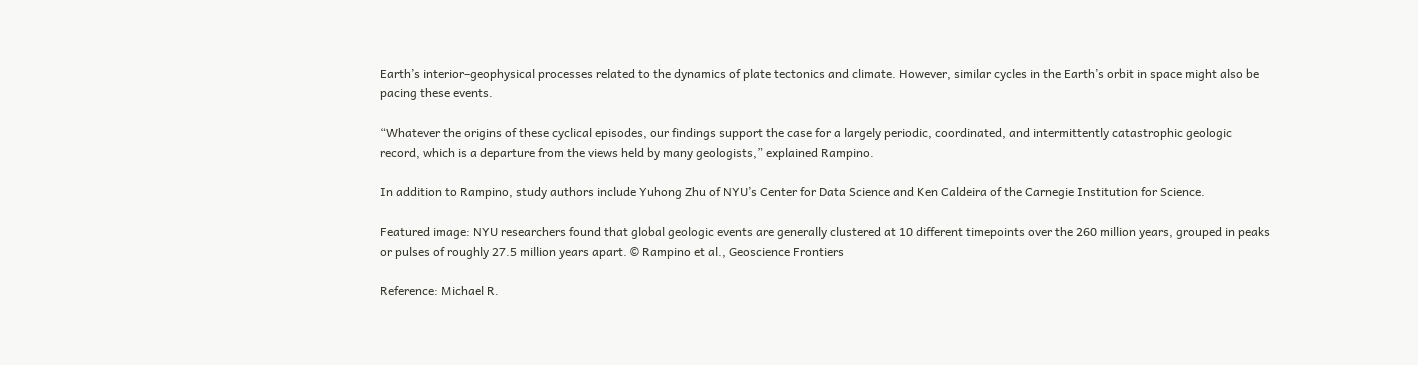Earth’s interior–geophysical processes related to the dynamics of plate tectonics and climate. However, similar cycles in the Earth’s orbit in space might also be pacing these events.

“Whatever the origins of these cyclical episodes, our findings support the case for a largely periodic, coordinated, and intermittently catastrophic geologic record, which is a departure from the views held by many geologists,” explained Rampino.

In addition to Rampino, study authors include Yuhong Zhu of NYU’s Center for Data Science and Ken Caldeira of the Carnegie Institution for Science.

Featured image: NYU researchers found that global geologic events are generally clustered at 10 different timepoints over the 260 million years, grouped in peaks or pulses of roughly 27.5 million years apart. © Rampino et al., Geoscience Frontiers

Reference: Michael R.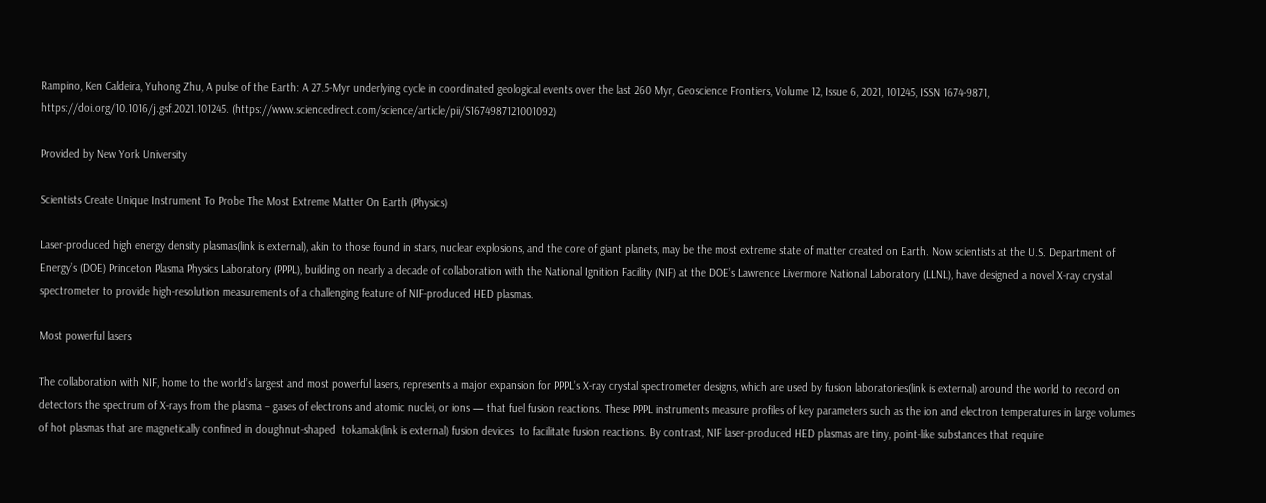Rampino, Ken Caldeira, Yuhong Zhu, A pulse of the Earth: A 27.5-Myr underlying cycle in coordinated geological events over the last 260 Myr, Geoscience Frontiers, Volume 12, Issue 6, 2021, 101245, ISSN 1674-9871, https://doi.org/10.1016/j.gsf.2021.101245. (https://www.sciencedirect.com/science/article/pii/S1674987121001092)

Provided by New York University

Scientists Create Unique Instrument To Probe The Most Extreme Matter On Earth (Physics)

Laser-produced high energy density plasmas(link is external), akin to those found in stars, nuclear explosions, and the core of giant planets, may be the most extreme state of matter created on Earth. Now scientists at the U.S. Department of Energy’s (DOE) Princeton Plasma Physics Laboratory (PPPL), building on nearly a decade of collaboration with the National Ignition Facility (NIF) at the DOE’s Lawrence Livermore National Laboratory (LLNL), have designed a novel X-ray crystal spectrometer to provide high-resolution measurements of a challenging feature of NIF-produced HED plasmas.

Most powerful lasers

The collaboration with NIF, home to the world’s largest and most powerful lasers, represents a major expansion for PPPL’s X-ray crystal spectrometer designs, which are used by fusion laboratories(link is external) around the world to record on detectors the spectrum of X-rays from the plasma – gases of electrons and atomic nuclei, or ions — that fuel fusion reactions. These PPPL instruments measure profiles of key parameters such as the ion and electron temperatures in large volumes of hot plasmas that are magnetically confined in doughnut-shaped  tokamak(link is external) fusion devices  to facilitate fusion reactions. By contrast, NIF laser-produced HED plasmas are tiny, point-like substances that require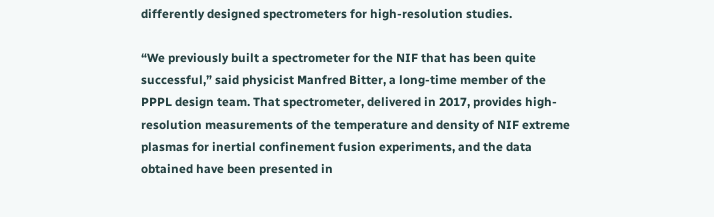differently designed spectrometers for high-resolution studies.

“We previously built a spectrometer for the NIF that has been quite successful,” said physicist Manfred Bitter, a long-time member of the PPPL design team. That spectrometer, delivered in 2017, provides high-resolution measurements of the temperature and density of NIF extreme plasmas for inertial confinement fusion experiments, and the data obtained have been presented in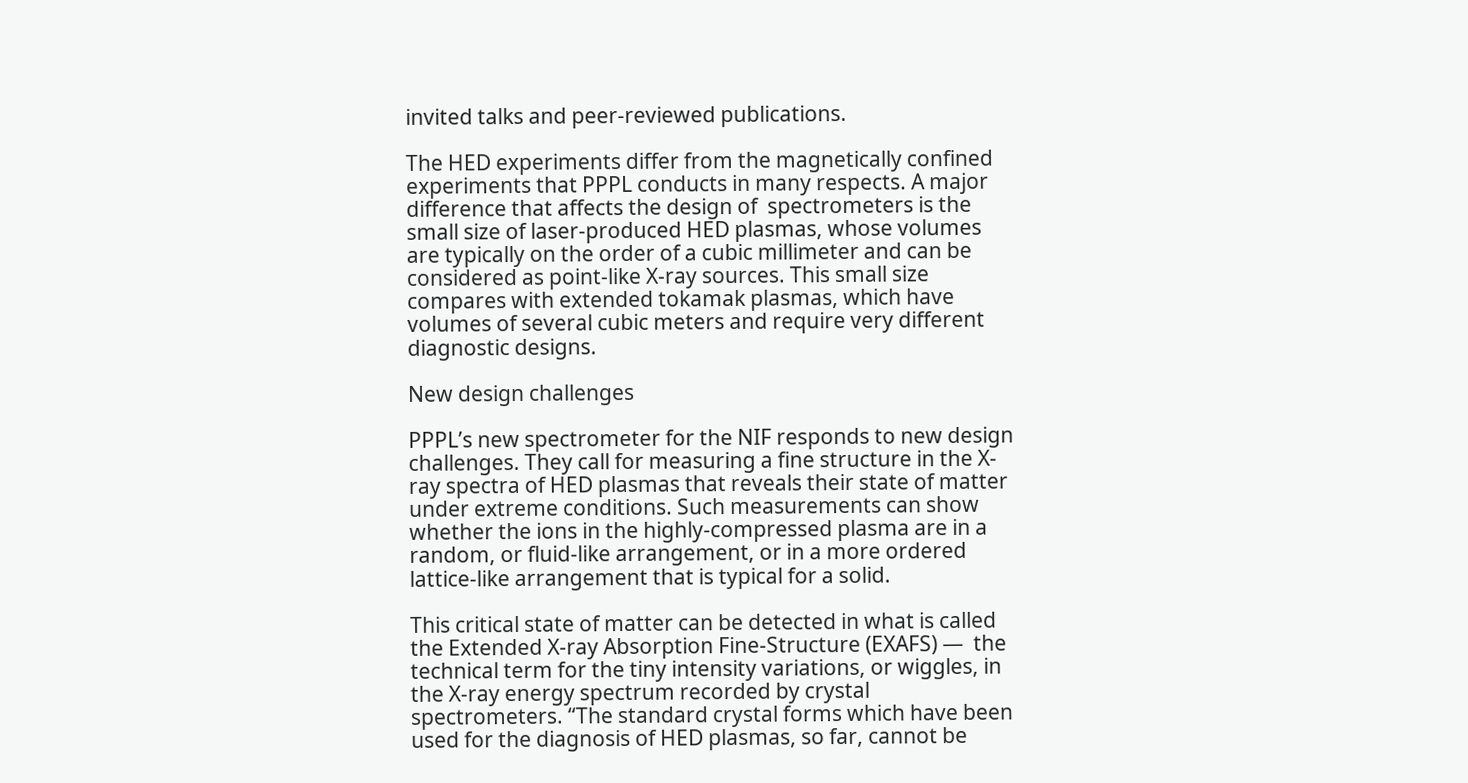invited talks and peer-reviewed publications.

The HED experiments differ from the magnetically confined experiments that PPPL conducts in many respects. A major difference that affects the design of  spectrometers is the small size of laser-produced HED plasmas, whose volumes are typically on the order of a cubic millimeter and can be considered as point-like X-ray sources. This small size compares with extended tokamak plasmas, which have volumes of several cubic meters and require very different diagnostic designs.

New design challenges

PPPL’s new spectrometer for the NIF responds to new design challenges. They call for measuring a fine structure in the X-ray spectra of HED plasmas that reveals their state of matter under extreme conditions. Such measurements can show whether the ions in the highly-compressed plasma are in a random, or fluid-like arrangement, or in a more ordered lattice-like arrangement that is typical for a solid.

This critical state of matter can be detected in what is called the Extended X-ray Absorption Fine-Structure (EXAFS) —  the technical term for the tiny intensity variations, or wiggles, in the X-ray energy spectrum recorded by crystal spectrometers. “The standard crystal forms which have been used for the diagnosis of HED plasmas, so far, cannot be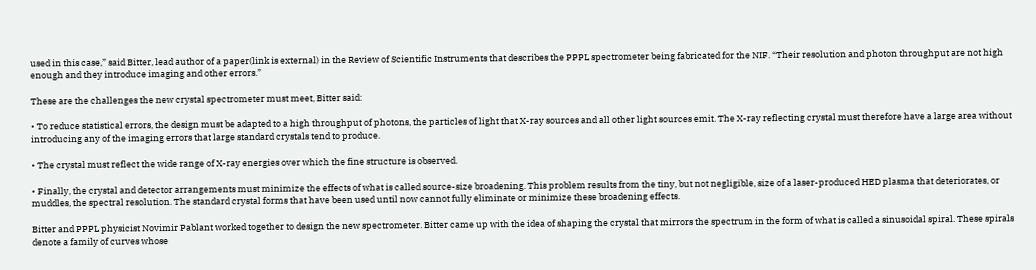used in this case,” said Bitter, lead author of a paper(link is external) in the Review of Scientific Instruments that describes the PPPL spectrometer being fabricated for the NIF. “Their resolution and photon throughput are not high enough and they introduce imaging and other errors.”

These are the challenges the new crystal spectrometer must meet, Bitter said:

• To reduce statistical errors, the design must be adapted to a high throughput of photons, the particles of light that X-ray sources and all other light sources emit. The X-ray reflecting crystal must therefore have a large area without introducing any of the imaging errors that large standard crystals tend to produce.

• The crystal must reflect the wide range of X-ray energies over which the fine structure is observed.

• Finally, the crystal and detector arrangements must minimize the effects of what is called source-size broadening. This problem results from the tiny, but not negligible, size of a laser-produced HED plasma that deteriorates, or muddles, the spectral resolution. The standard crystal forms that have been used until now cannot fully eliminate or minimize these broadening effects.

Bitter and PPPL physicist Novimir Pablant worked together to design the new spectrometer. Bitter came up with the idea of shaping the crystal that mirrors the spectrum in the form of what is called a sinusoidal spiral. These spirals denote a family of curves whose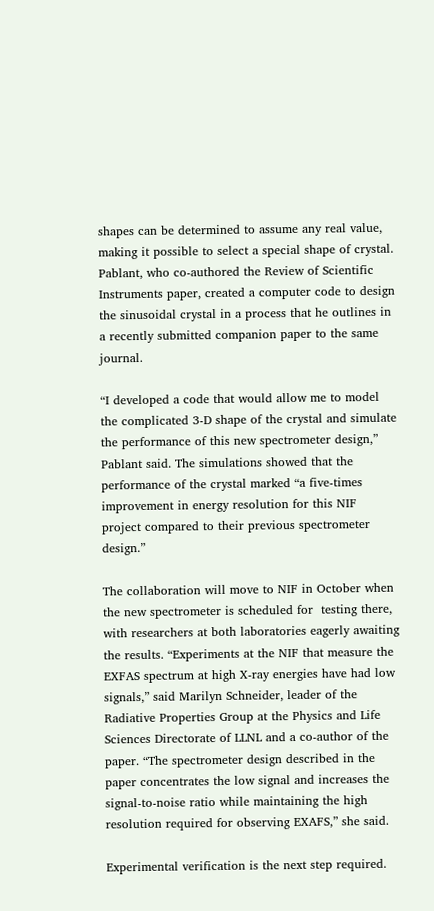shapes can be determined to assume any real value, making it possible to select a special shape of crystal. Pablant, who co-authored the Review of Scientific Instruments paper, created a computer code to design the sinusoidal crystal in a process that he outlines in a recently submitted companion paper to the same journal.

“I developed a code that would allow me to model the complicated 3-D shape of the crystal and simulate the performance of this new spectrometer design,” Pablant said. The simulations showed that the performance of the crystal marked “a five-times improvement in energy resolution for this NIF project compared to their previous spectrometer design.”

The collaboration will move to NIF in October when the new spectrometer is scheduled for  testing there, with researchers at both laboratories eagerly awaiting the results. “Experiments at the NIF that measure the EXFAS spectrum at high X-ray energies have had low signals,” said Marilyn Schneider, leader of the Radiative Properties Group at the Physics and Life Sciences Directorate of LLNL and a co-author of the paper. “The spectrometer design described in the paper concentrates the low signal and increases the signal-to-noise ratio while maintaining the high resolution required for observing EXAFS,” she said.

Experimental verification is the next step required.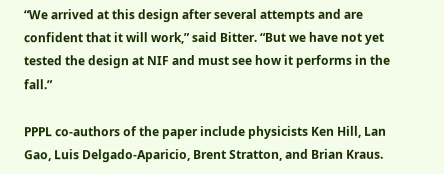“We arrived at this design after several attempts and are confident that it will work,” said Bitter. “But we have not yet tested the design at NIF and must see how it performs in the fall.”

PPPL co-authors of the paper include physicists Ken Hill, Lan Gao, Luis Delgado-Aparicio, Brent Stratton, and Brian Kraus.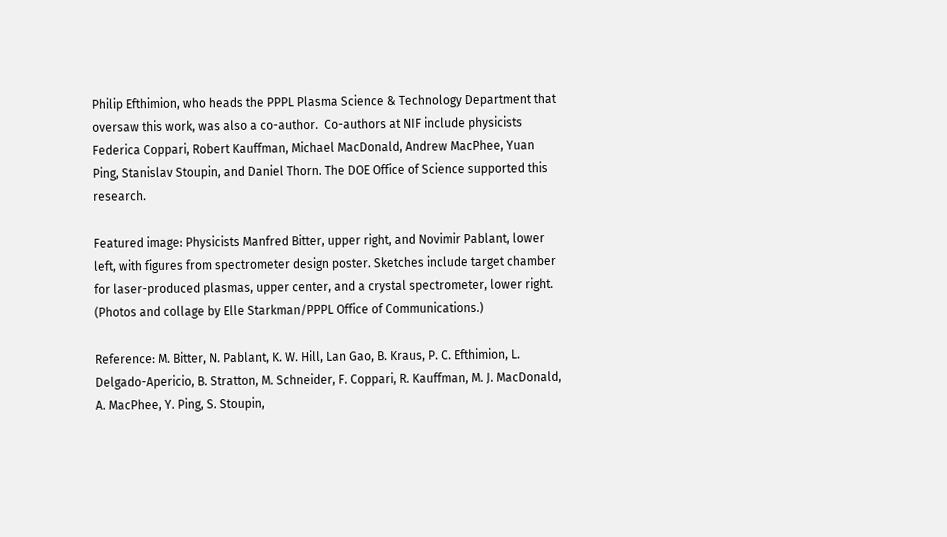Philip Efthimion, who heads the PPPL Plasma Science & Technology Department that oversaw this work, was also a co-author.  Co-authors at NIF include physicists Federica Coppari, Robert Kauffman, Michael MacDonald, Andrew MacPhee, Yuan Ping, Stanislav Stoupin, and Daniel Thorn. The DOE Office of Science supported this research.

Featured image: Physicists Manfred Bitter, upper right, and Novimir Pablant, lower left, with figures from spectrometer design poster. Sketches include target chamber for laser-produced plasmas, upper center, and a crystal spectrometer, lower right. (Photos and collage by Elle Starkman/PPPL Office of Communications.)

Reference: M. Bitter, N. Pablant, K. W. Hill, Lan Gao, B. Kraus, P. C. Efthimion, L. Delgado-Apericio, B. Stratton, M. Schneider, F. Coppari, R. Kauffman, M. J. MacDonald, A. MacPhee, Y. Ping, S. Stoupin,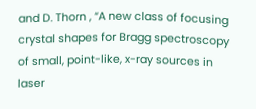and D. Thorn , “A new class of focusing crystal shapes for Bragg spectroscopy of small, point-like, x-ray sources in laser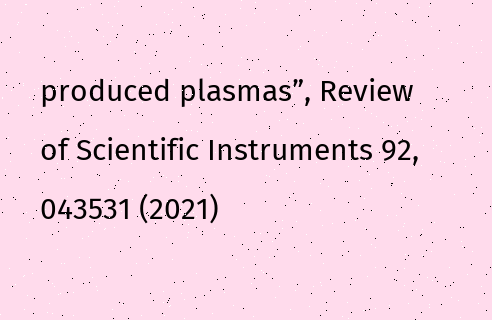produced plasmas”, Review of Scientific Instruments 92, 043531 (2021)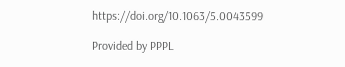https://doi.org/10.1063/5.0043599

Provided by PPPL